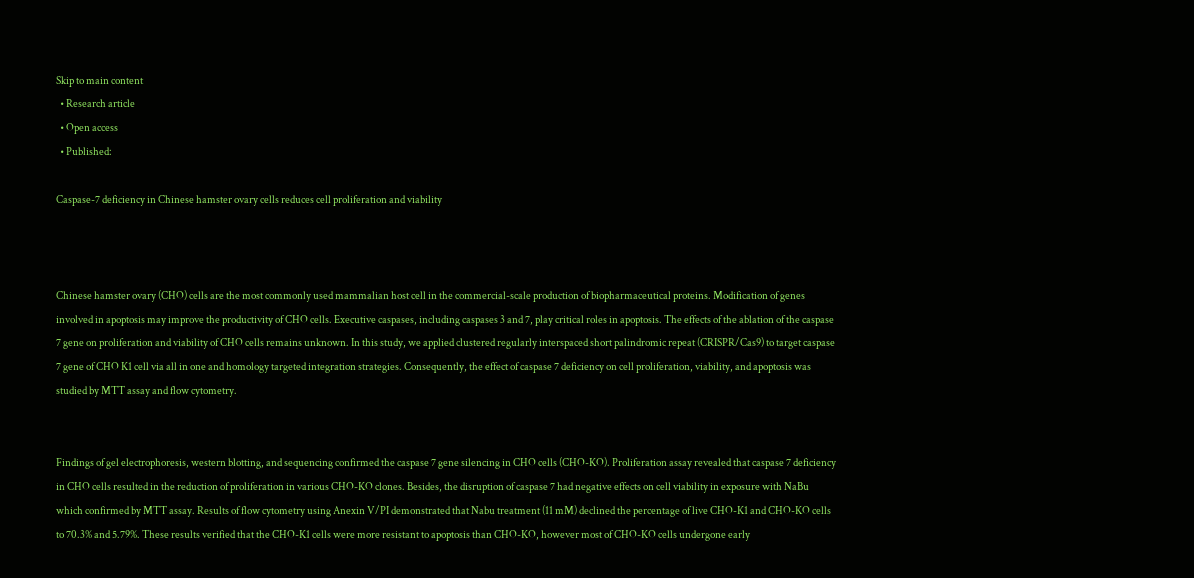Skip to main content
  • Research article
  • Open access
  • Published:

Caspase-7 deficiency in Chinese hamster ovary cells reduces cell proliferation and viability



Chinese hamster ovary (CHO) cells are the most commonly used mammalian host cell in the commercial-scale production of biopharmaceutical proteins. Modification of genes involved in apoptosis may improve the productivity of CHO cells. Executive caspases, including caspases 3 and 7, play critical roles in apoptosis. The effects of the ablation of the caspase 7 gene on proliferation and viability of CHO cells remains unknown. In this study, we applied clustered regularly interspaced short palindromic repeat (CRISPR/Cas9) to target caspase 7 gene of CHO K1 cell via all in one and homology targeted integration strategies. Consequently, the effect of caspase 7 deficiency on cell proliferation, viability, and apoptosis was studied by MTT assay and flow cytometry.


Findings of gel electrophoresis, western blotting, and sequencing confirmed the caspase 7 gene silencing in CHO cells (CHO-KO). Proliferation assay revealed that caspase 7 deficiency in CHO cells resulted in the reduction of proliferation in various CHO-KO clones. Besides, the disruption of caspase 7 had negative effects on cell viability in exposure with NaBu which confirmed by MTT assay. Results of flow cytometry using Anexin V/PI demonstrated that Nabu treatment (11 mM) declined the percentage of live CHO-K1 and CHO-KO cells to 70.3% and 5.79%. These results verified that the CHO-K1 cells were more resistant to apoptosis than CHO-KO, however most of CHO-KO cells undergone early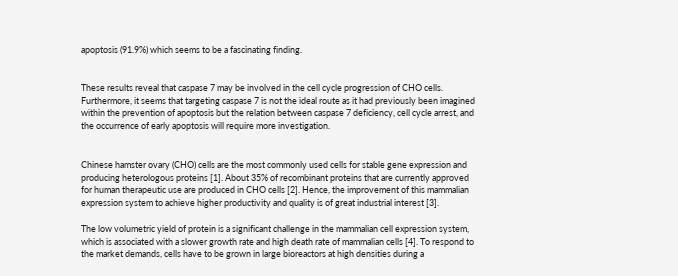apoptosis (91.9%) which seems to be a fascinating finding.


These results reveal that caspase 7 may be involved in the cell cycle progression of CHO cells. Furthermore, it seems that targeting caspase 7 is not the ideal route as it had previously been imagined within the prevention of apoptosis but the relation between caspase 7 deficiency, cell cycle arrest, and the occurrence of early apoptosis will require more investigation.


Chinese hamster ovary (CHO) cells are the most commonly used cells for stable gene expression and producing heterologous proteins [1]. About 35% of recombinant proteins that are currently approved for human therapeutic use are produced in CHO cells [2]. Hence, the improvement of this mammalian expression system to achieve higher productivity and quality is of great industrial interest [3].

The low volumetric yield of protein is a significant challenge in the mammalian cell expression system, which is associated with a slower growth rate and high death rate of mammalian cells [4]. To respond to the market demands, cells have to be grown in large bioreactors at high densities during a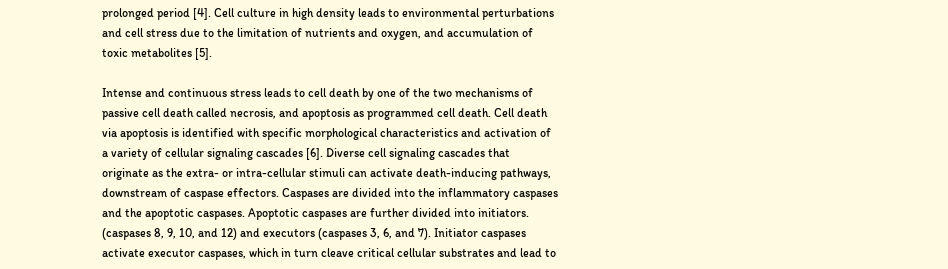prolonged period [4]. Cell culture in high density leads to environmental perturbations and cell stress due to the limitation of nutrients and oxygen, and accumulation of toxic metabolites [5].

Intense and continuous stress leads to cell death by one of the two mechanisms of passive cell death called necrosis, and apoptosis as programmed cell death. Cell death via apoptosis is identified with specific morphological characteristics and activation of a variety of cellular signaling cascades [6]. Diverse cell signaling cascades that originate as the extra- or intra-cellular stimuli can activate death-inducing pathways, downstream of caspase effectors. Caspases are divided into the inflammatory caspases and the apoptotic caspases. Apoptotic caspases are further divided into initiators. (caspases 8, 9, 10, and 12) and executors (caspases 3, 6, and 7). Initiator caspases activate executor caspases, which in turn cleave critical cellular substrates and lead to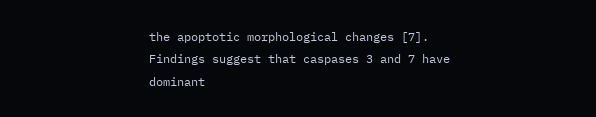the apoptotic morphological changes [7]. Findings suggest that caspases 3 and 7 have dominant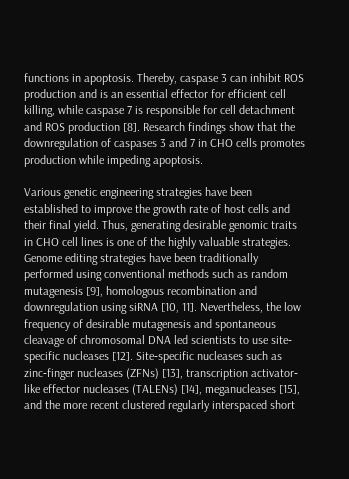functions in apoptosis. Thereby, caspase 3 can inhibit ROS production and is an essential effector for efficient cell killing, while caspase 7 is responsible for cell detachment and ROS production [8]. Research findings show that the downregulation of caspases 3 and 7 in CHO cells promotes production while impeding apoptosis.

Various genetic engineering strategies have been established to improve the growth rate of host cells and their final yield. Thus, generating desirable genomic traits in CHO cell lines is one of the highly valuable strategies. Genome editing strategies have been traditionally performed using conventional methods such as random mutagenesis [9], homologous recombination and downregulation using siRNA [10, 11]. Nevertheless, the low frequency of desirable mutagenesis and spontaneous cleavage of chromosomal DNA led scientists to use site‐specific nucleases [12]. Site‐specific nucleases such as zinc‐finger nucleases (ZFNs) [13], transcription activator‐like effector nucleases (TALENs) [14], meganucleases [15], and the more recent clustered regularly interspaced short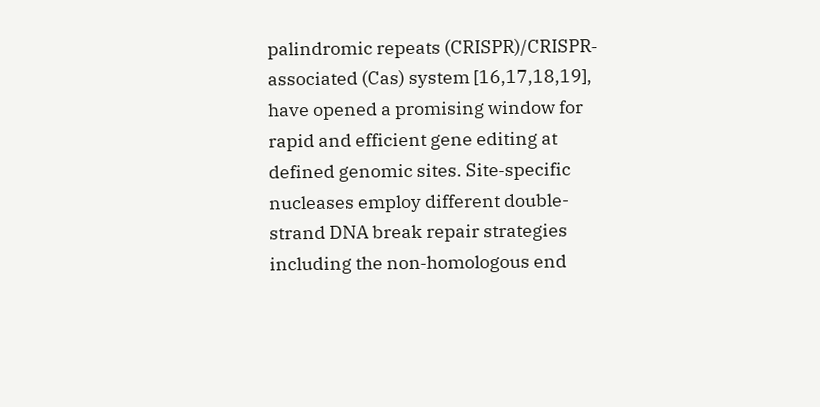palindromic repeats (CRISPR)/CRISPR‐associated (Cas) system [16,17,18,19], have opened a promising window for rapid and efficient gene editing at defined genomic sites. Site‐specific nucleases employ different double-strand DNA break repair strategies including the non‐homologous end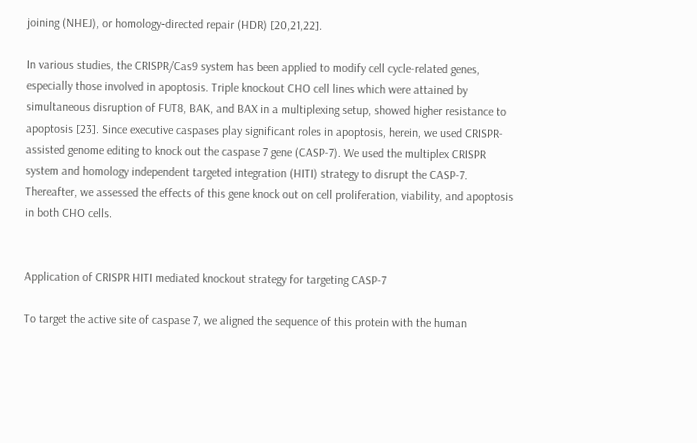joining (NHEJ), or homology‐directed repair (HDR) [20,21,22].

In various studies, the CRISPR/Cas9 system has been applied to modify cell cycle-related genes, especially those involved in apoptosis. Triple knockout CHO cell lines which were attained by simultaneous disruption of FUT8, BAK, and BAX in a multiplexing setup, showed higher resistance to apoptosis [23]. Since executive caspases play significant roles in apoptosis, herein, we used CRISPR-assisted genome editing to knock out the caspase 7 gene (CASP-7). We used the multiplex CRISPR system and homology independent targeted integration (HITI) strategy to disrupt the CASP-7. Thereafter, we assessed the effects of this gene knock out on cell proliferation, viability, and apoptosis in both CHO cells.


Application of CRISPR HITI mediated knockout strategy for targeting CASP-7

To target the active site of caspase 7, we aligned the sequence of this protein with the human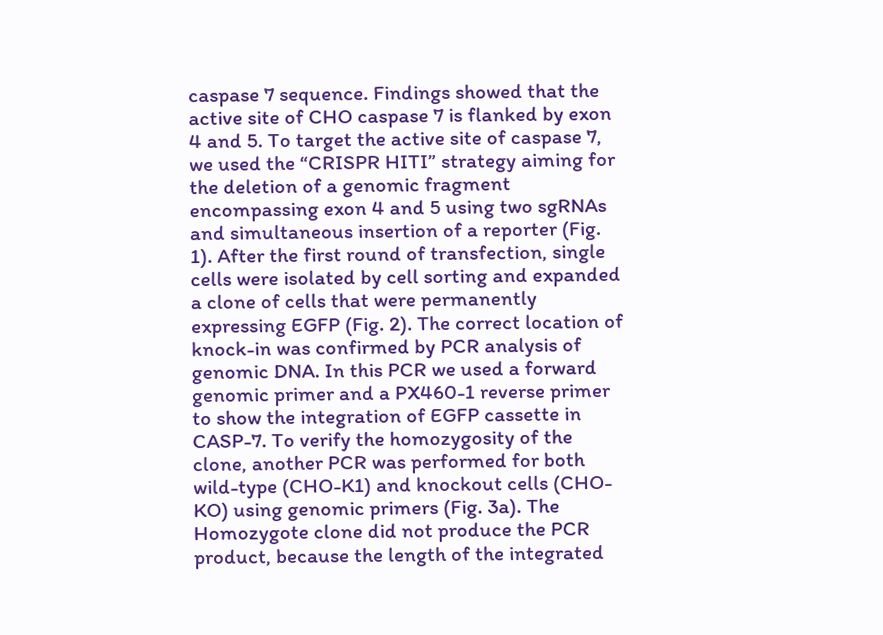caspase 7 sequence. Findings showed that the active site of CHO caspase 7 is flanked by exon 4 and 5. To target the active site of caspase 7, we used the “CRISPR HITI” strategy aiming for the deletion of a genomic fragment encompassing exon 4 and 5 using two sgRNAs and simultaneous insertion of a reporter (Fig. 1). After the first round of transfection, single cells were isolated by cell sorting and expanded a clone of cells that were permanently expressing EGFP (Fig. 2). The correct location of knock-in was confirmed by PCR analysis of genomic DNA. In this PCR we used a forward genomic primer and a PX460-1 reverse primer to show the integration of EGFP cassette in CASP-7. To verify the homozygosity of the clone, another PCR was performed for both wild-type (CHO-K1) and knockout cells (CHO-KO) using genomic primers (Fig. 3a). The Homozygote clone did not produce the PCR product, because the length of the integrated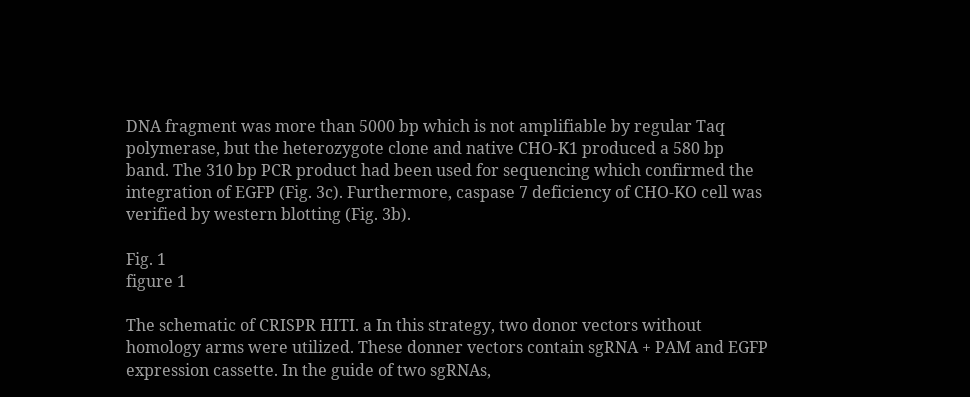DNA fragment was more than 5000 bp which is not amplifiable by regular Taq polymerase, but the heterozygote clone and native CHO-K1 produced a 580 bp band. The 310 bp PCR product had been used for sequencing which confirmed the integration of EGFP (Fig. 3c). Furthermore, caspase 7 deficiency of CHO-KO cell was verified by western blotting (Fig. 3b).

Fig. 1
figure 1

The schematic of CRISPR HITI. a In this strategy, two donor vectors without homology arms were utilized. These donner vectors contain sgRNA + PAM and EGFP expression cassette. In the guide of two sgRNAs,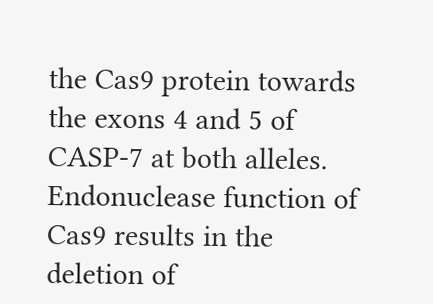the Cas9 protein towards the exons 4 and 5 of CASP-7 at both alleles. Endonuclease function of Cas9 results in the deletion of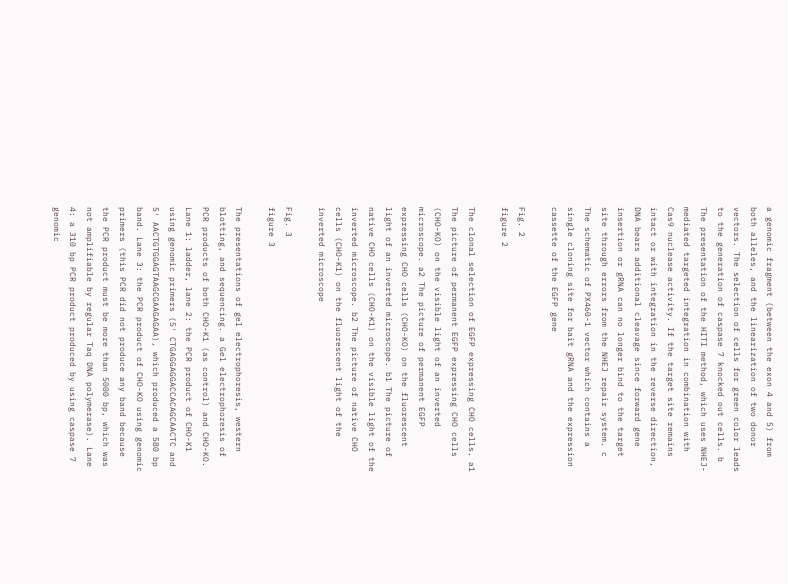a genomic fragment (between the exon 4 and 5) from both alleles, and the linearization of two donor vectors. The selection of cells for green color leads to the generation of caspase 7 knocked out cells. b The presentation of the HITI method, which uses NHEJ-mediated targeted integration in combination with Cas9 nuclease activity. If the target site remains intact or with integration in the reverse direction, DNA bears additional cleavage since forward gene insertion or gRNA can no longer bind to the target site through errors from the NHEJ repair system. c The schematic of PX460-1 vector which contains a single cloning site for bait gRNA and the expression cassette of the EGFP gene

Fig. 2
figure 2

The clonal selection of EGFP expressing CHO cells. a1 The picture of permanent EGFP expressing CHO cells (CHO-KO) on the visible light of an inverted microscope. a2 The picture of permanent EGFP expressing CHO cells (CHO-KO) on the fluorescent light of an inverted microscope. b1 The picture of native CHO cells (CHO-K1) on the visible light of the inverted microscope. b2 The picture of native CHO cells (CHO-K1) on the fluorescent light of the inverted microscope

Fig. 3
figure 3

The presentations of gel electrophoresis, western blotting, and sequencing. a Gel electrophoresis of PCR products of both CHO-K1 (as control) and CHO-KO. Lane 1: ladder, lane 2: the PCR product of CHO-K1 using genomic primers (5′ CTGAGGAGGACCACAGCAACTC and 5′ AACTGTGGAGTAAGCGAAGAGAA), which produced a 580 bp band. Lane 3: the PCR product of CHO-KO using genomic primers (this PCR did not produce any band because the PCR product must be more than 5000 bp, which was not amplifiable by regular Taq DNA polymerase). Lane 4: a 310 bp PCR product produced by using caspase 7 genomic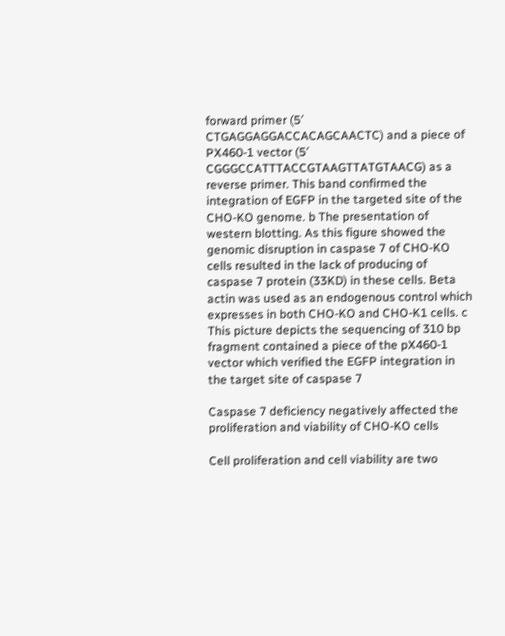forward primer (5′ CTGAGGAGGACCACAGCAACTC) and a piece of PX460-1 vector (5′ CGGGCCATTTACCGTAAGTTATGTAACG) as a reverse primer. This band confirmed the integration of EGFP in the targeted site of the CHO-KO genome. b The presentation of western blotting. As this figure showed the genomic disruption in caspase 7 of CHO-KO cells resulted in the lack of producing of caspase 7 protein (33KD) in these cells. Beta actin was used as an endogenous control which expresses in both CHO-KO and CHO-K1 cells. c This picture depicts the sequencing of 310 bp fragment contained a piece of the pX460-1 vector which verified the EGFP integration in the target site of caspase 7

Caspase 7 deficiency negatively affected the proliferation and viability of CHO-KO cells

Cell proliferation and cell viability are two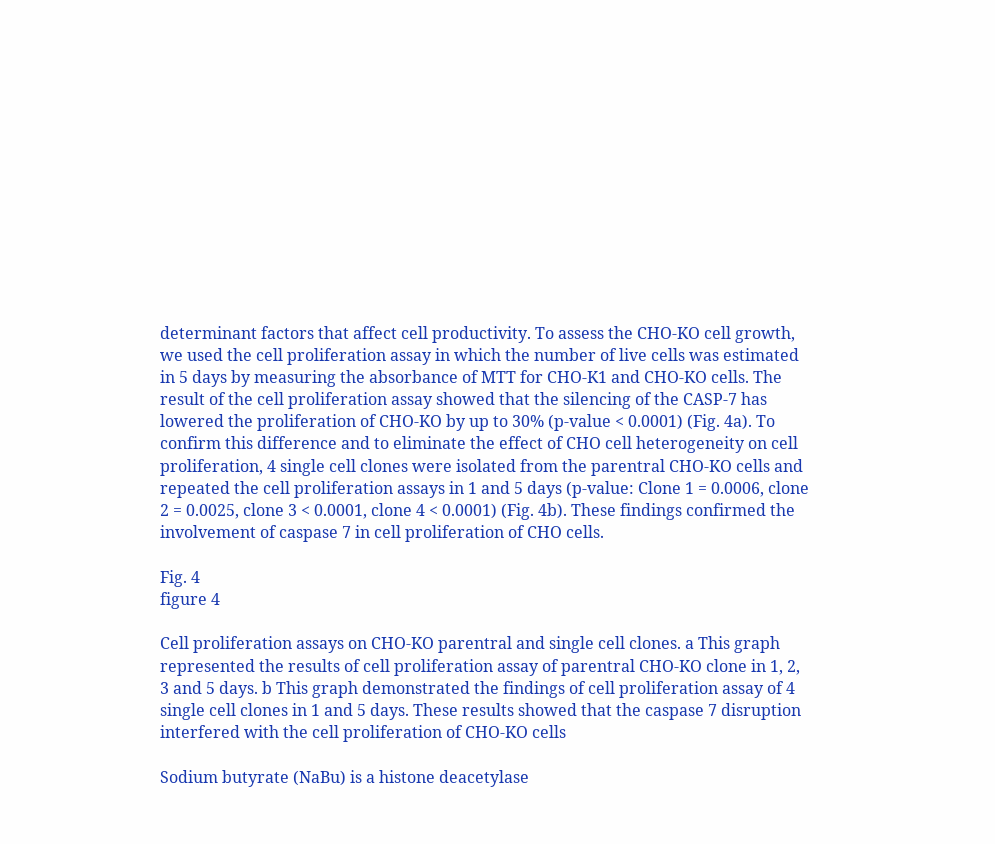determinant factors that affect cell productivity. To assess the CHO-KO cell growth, we used the cell proliferation assay in which the number of live cells was estimated in 5 days by measuring the absorbance of MTT for CHO-K1 and CHO-KO cells. The result of the cell proliferation assay showed that the silencing of the CASP-7 has lowered the proliferation of CHO-KO by up to 30% (p-value < 0.0001) (Fig. 4a). To confirm this difference and to eliminate the effect of CHO cell heterogeneity on cell proliferation, 4 single cell clones were isolated from the parentral CHO-KO cells and repeated the cell proliferation assays in 1 and 5 days (p-value: Clone 1 = 0.0006, clone 2 = 0.0025, clone 3 < 0.0001, clone 4 < 0.0001) (Fig. 4b). These findings confirmed the involvement of caspase 7 in cell proliferation of CHO cells.

Fig. 4
figure 4

Cell proliferation assays on CHO-KO parentral and single cell clones. a This graph represented the results of cell proliferation assay of parentral CHO-KO clone in 1, 2, 3 and 5 days. b This graph demonstrated the findings of cell proliferation assay of 4 single cell clones in 1 and 5 days. These results showed that the caspase 7 disruption interfered with the cell proliferation of CHO-KO cells

Sodium butyrate (NaBu) is a histone deacetylase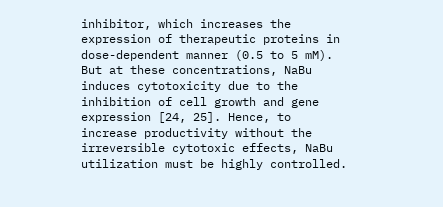inhibitor, which increases the expression of therapeutic proteins in dose-dependent manner (0.5 to 5 mM). But at these concentrations, NaBu induces cytotoxicity due to the inhibition of cell growth and gene expression [24, 25]. Hence, to increase productivity without the irreversible cytotoxic effects, NaBu utilization must be highly controlled.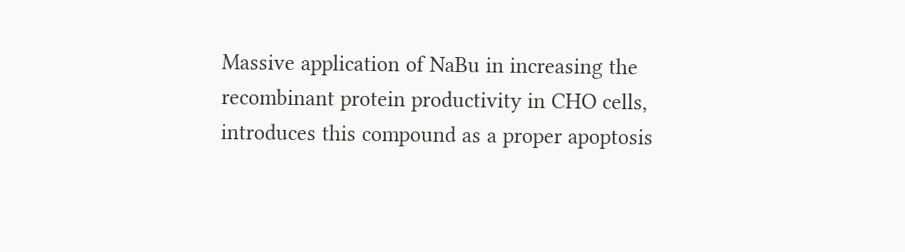Massive application of NaBu in increasing the recombinant protein productivity in CHO cells, introduces this compound as a proper apoptosis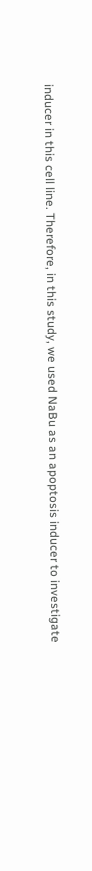inducer in this cell line. Therefore, in this study, we used NaBu as an apoptosis inducer to investigate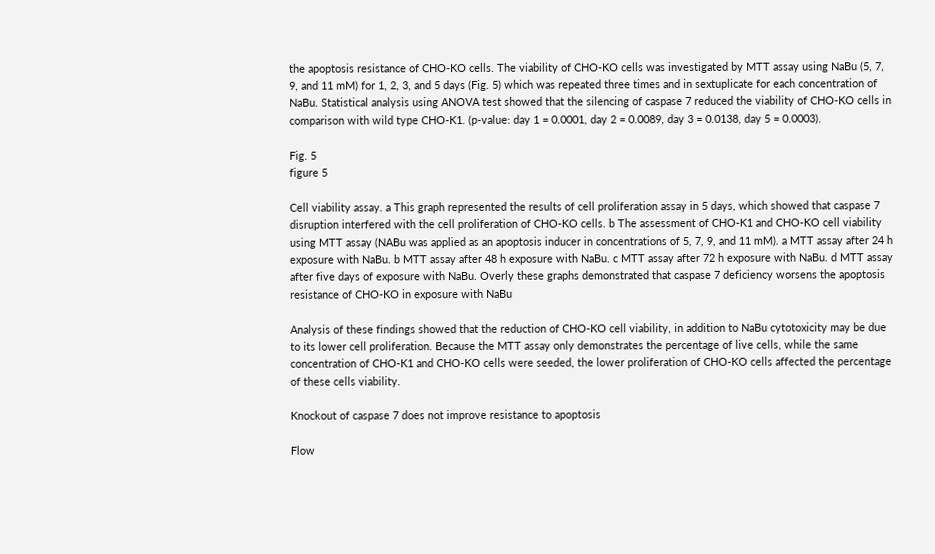the apoptosis resistance of CHO-KO cells. The viability of CHO-KO cells was investigated by MTT assay using NaBu (5, 7, 9, and 11 mM) for 1, 2, 3, and 5 days (Fig. 5) which was repeated three times and in sextuplicate for each concentration of NaBu. Statistical analysis using ANOVA test showed that the silencing of caspase 7 reduced the viability of CHO-KO cells in comparison with wild type CHO-K1. (p-value: day 1 = 0.0001, day 2 = 0.0089, day 3 = 0.0138, day 5 = 0.0003).

Fig. 5
figure 5

Cell viability assay. a This graph represented the results of cell proliferation assay in 5 days, which showed that caspase 7 disruption interfered with the cell proliferation of CHO-KO cells. b The assessment of CHO-K1 and CHO-KO cell viability using MTT assay (NABu was applied as an apoptosis inducer in concentrations of 5, 7, 9, and 11 mM). a MTT assay after 24 h exposure with NaBu. b MTT assay after 48 h exposure with NaBu. c MTT assay after 72 h exposure with NaBu. d MTT assay after five days of exposure with NaBu. Overly these graphs demonstrated that caspase 7 deficiency worsens the apoptosis resistance of CHO-KO in exposure with NaBu

Analysis of these findings showed that the reduction of CHO-KO cell viability, in addition to NaBu cytotoxicity may be due to its lower cell proliferation. Because the MTT assay only demonstrates the percentage of live cells, while the same concentration of CHO-K1 and CHO-KO cells were seeded, the lower proliferation of CHO-KO cells affected the percentage of these cells viability.

Knockout of caspase 7 does not improve resistance to apoptosis

Flow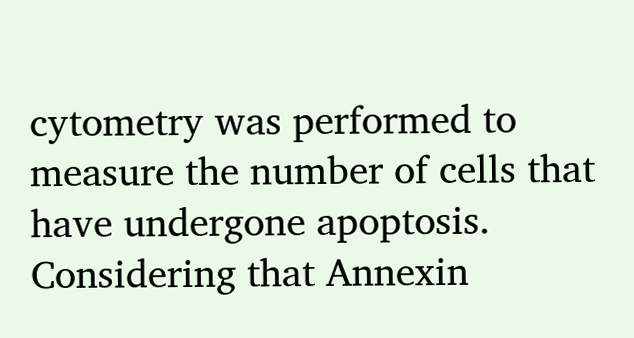cytometry was performed to measure the number of cells that have undergone apoptosis. Considering that Annexin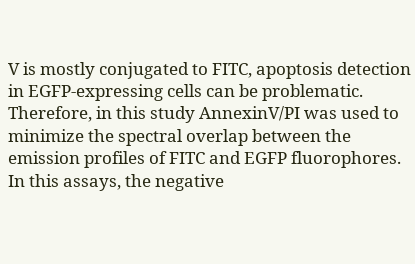V is mostly conjugated to FITC, apoptosis detection in EGFP-expressing cells can be problematic. Therefore, in this study AnnexinV/PI was used to minimize the spectral overlap between the emission profiles of FITC and EGFP fluorophores. In this assays, the negative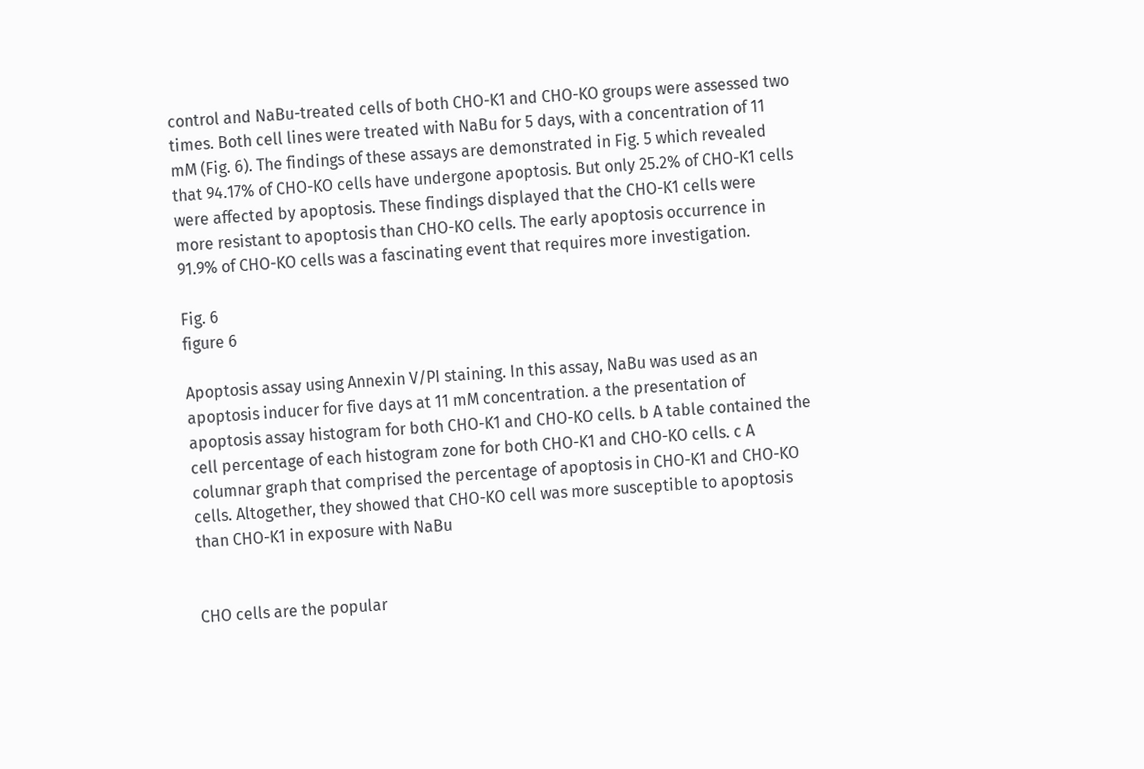control and NaBu-treated cells of both CHO-K1 and CHO-KO groups were assessed two times. Both cell lines were treated with NaBu for 5 days, with a concentration of 11 mM (Fig. 6). The findings of these assays are demonstrated in Fig. 5 which revealed that 94.17% of CHO-KO cells have undergone apoptosis. But only 25.2% of CHO-K1 cells were affected by apoptosis. These findings displayed that the CHO-K1 cells were more resistant to apoptosis than CHO-KO cells. The early apoptosis occurrence in 91.9% of CHO-KO cells was a fascinating event that requires more investigation.

Fig. 6
figure 6

Apoptosis assay using Annexin V/PI staining. In this assay, NaBu was used as an apoptosis inducer for five days at 11 mM concentration. a the presentation of apoptosis assay histogram for both CHO-K1 and CHO-KO cells. b A table contained the cell percentage of each histogram zone for both CHO-K1 and CHO-KO cells. c A columnar graph that comprised the percentage of apoptosis in CHO-K1 and CHO-KO cells. Altogether, they showed that CHO-KO cell was more susceptible to apoptosis than CHO-K1 in exposure with NaBu


CHO cells are the popular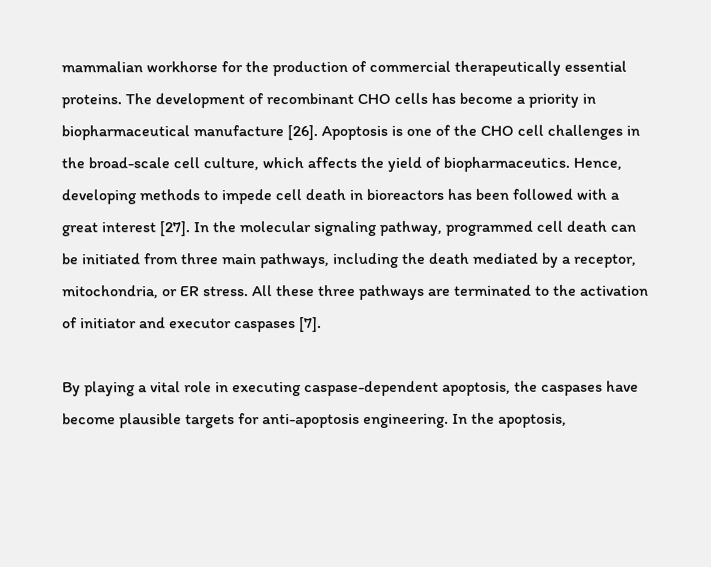mammalian workhorse for the production of commercial therapeutically essential proteins. The development of recombinant CHO cells has become a priority in biopharmaceutical manufacture [26]. Apoptosis is one of the CHO cell challenges in the broad-scale cell culture, which affects the yield of biopharmaceutics. Hence, developing methods to impede cell death in bioreactors has been followed with a great interest [27]. In the molecular signaling pathway, programmed cell death can be initiated from three main pathways, including the death mediated by a receptor, mitochondria, or ER stress. All these three pathways are terminated to the activation of initiator and executor caspases [7].

By playing a vital role in executing caspase-dependent apoptosis, the caspases have become plausible targets for anti-apoptosis engineering. In the apoptosis,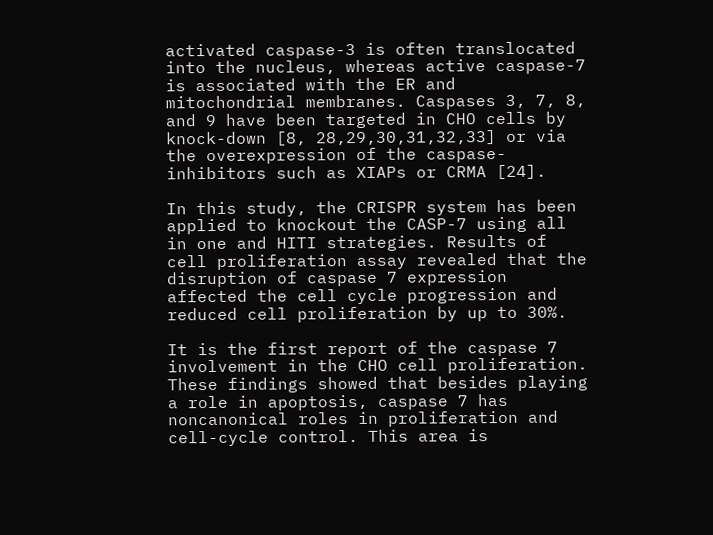activated caspase-3 is often translocated into the nucleus, whereas active caspase-7 is associated with the ER and mitochondrial membranes. Caspases 3, 7, 8, and 9 have been targeted in CHO cells by knock-down [8, 28,29,30,31,32,33] or via the overexpression of the caspase-inhibitors such as XIAPs or CRMA [24].

In this study, the CRISPR system has been applied to knockout the CASP-7 using all in one and HITI strategies. Results of cell proliferation assay revealed that the disruption of caspase 7 expression affected the cell cycle progression and reduced cell proliferation by up to 30%.

It is the first report of the caspase 7 involvement in the CHO cell proliferation. These findings showed that besides playing a role in apoptosis, caspase 7 has noncanonical roles in proliferation and cell-cycle control. This area is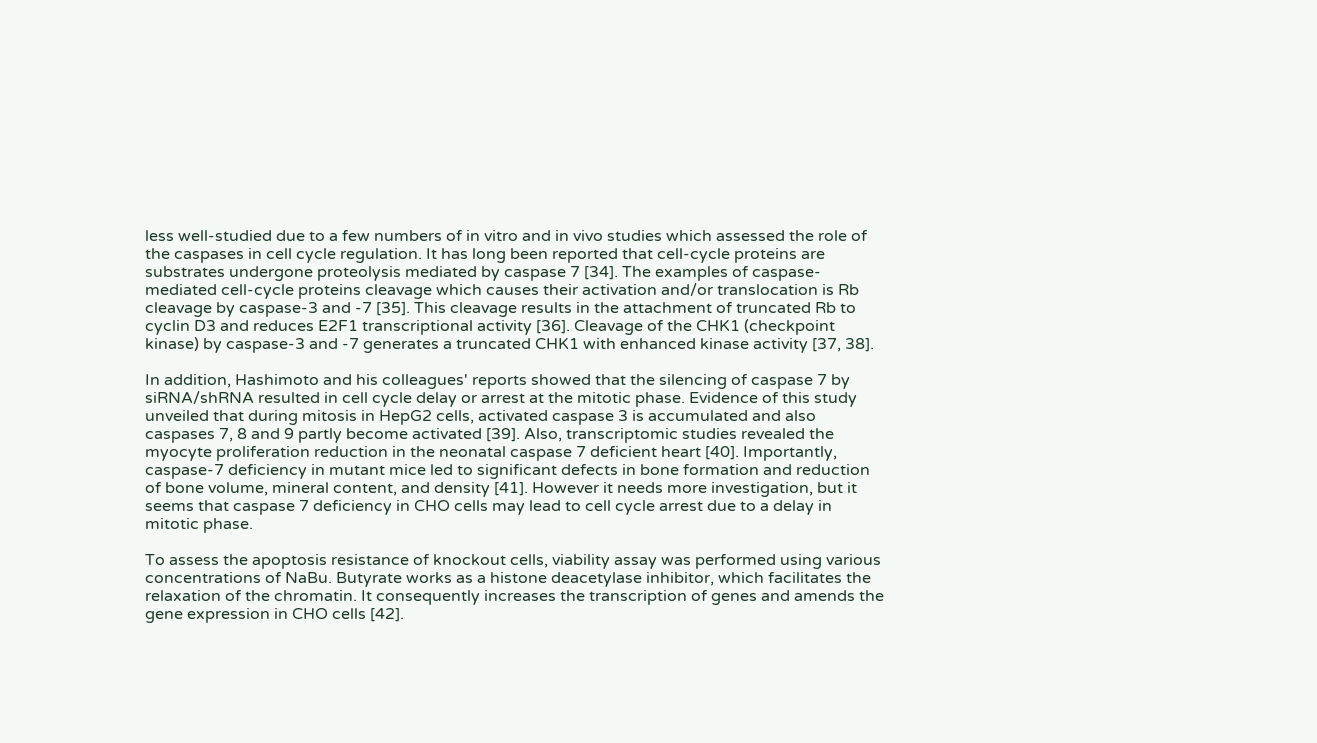less well-studied due to a few numbers of in vitro and in vivo studies which assessed the role of the caspases in cell cycle regulation. It has long been reported that cell-cycle proteins are substrates undergone proteolysis mediated by caspase 7 [34]. The examples of caspase-mediated cell-cycle proteins cleavage which causes their activation and/or translocation is Rb cleavage by caspase-3 and -7 [35]. This cleavage results in the attachment of truncated Rb to cyclin D3 and reduces E2F1 transcriptional activity [36]. Cleavage of the CHK1 (checkpoint kinase) by caspase-3 and -7 generates a truncated CHK1 with enhanced kinase activity [37, 38].

In addition, Hashimoto and his colleagues' reports showed that the silencing of caspase 7 by siRNA/shRNA resulted in cell cycle delay or arrest at the mitotic phase. Evidence of this study unveiled that during mitosis in HepG2 cells, activated caspase 3 is accumulated and also caspases 7, 8 and 9 partly become activated [39]. Also, transcriptomic studies revealed the myocyte proliferation reduction in the neonatal caspase 7 deficient heart [40]. Importantly, caspase-7 deficiency in mutant mice led to significant defects in bone formation and reduction of bone volume, mineral content, and density [41]. However it needs more investigation, but it seems that caspase 7 deficiency in CHO cells may lead to cell cycle arrest due to a delay in mitotic phase.

To assess the apoptosis resistance of knockout cells, viability assay was performed using various concentrations of NaBu. Butyrate works as a histone deacetylase inhibitor, which facilitates the relaxation of the chromatin. It consequently increases the transcription of genes and amends the gene expression in CHO cells [42].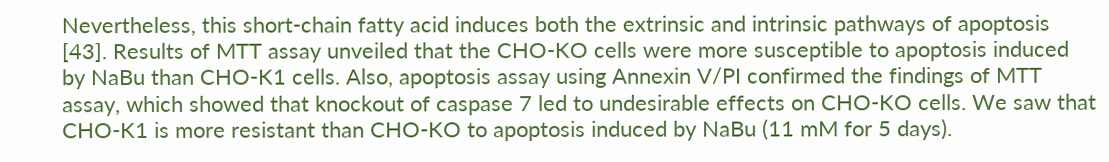Nevertheless, this short-chain fatty acid induces both the extrinsic and intrinsic pathways of apoptosis [43]. Results of MTT assay unveiled that the CHO-KO cells were more susceptible to apoptosis induced by NaBu than CHO-K1 cells. Also, apoptosis assay using Annexin V/PI confirmed the findings of MTT assay, which showed that knockout of caspase 7 led to undesirable effects on CHO-KO cells. We saw that CHO-K1 is more resistant than CHO-KO to apoptosis induced by NaBu (11 mM for 5 days).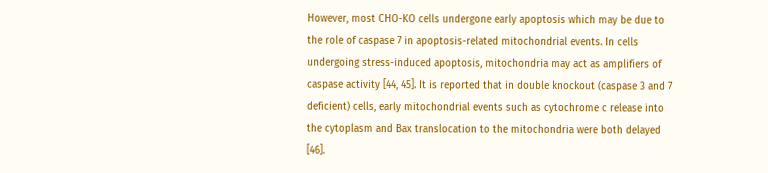However, most CHO-KO cells undergone early apoptosis which may be due to the role of caspase 7 in apoptosis-related mitochondrial events. In cells undergoing stress-induced apoptosis, mitochondria may act as amplifiers of caspase activity [44, 45]. It is reported that in double knockout (caspase 3 and 7 deficient) cells, early mitochondrial events such as cytochrome c release into the cytoplasm and Bax translocation to the mitochondria were both delayed [46].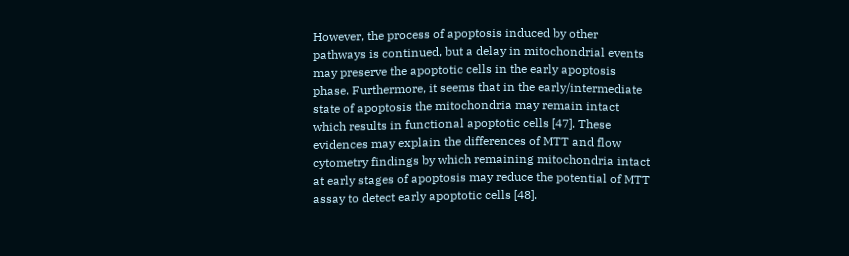However, the process of apoptosis induced by other pathways is continued, but a delay in mitochondrial events may preserve the apoptotic cells in the early apoptosis phase. Furthermore, it seems that in the early/intermediate state of apoptosis the mitochondria may remain intact which results in functional apoptotic cells [47]. These evidences may explain the differences of MTT and flow cytometry findings by which remaining mitochondria intact at early stages of apoptosis may reduce the potential of MTT assay to detect early apoptotic cells [48].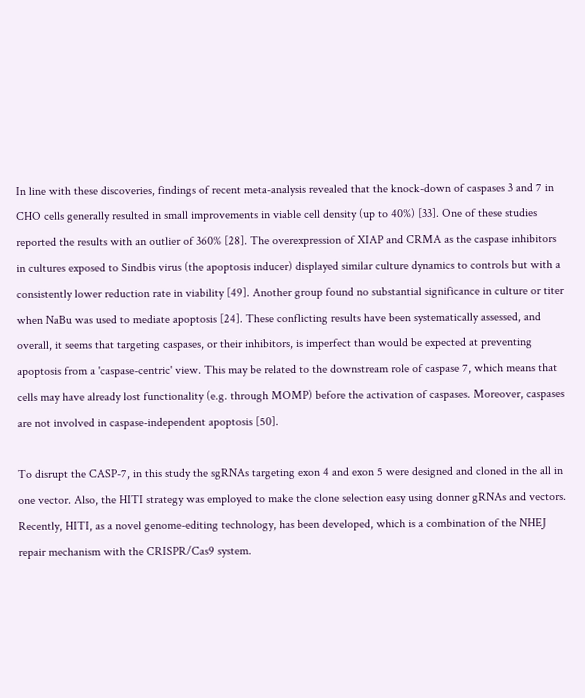In line with these discoveries, findings of recent meta-analysis revealed that the knock-down of caspases 3 and 7 in CHO cells generally resulted in small improvements in viable cell density (up to 40%) [33]. One of these studies reported the results with an outlier of 360% [28]. The overexpression of XIAP and CRMA as the caspase inhibitors in cultures exposed to Sindbis virus (the apoptosis inducer) displayed similar culture dynamics to controls but with a consistently lower reduction rate in viability [49]. Another group found no substantial significance in culture or titer when NaBu was used to mediate apoptosis [24]. These conflicting results have been systematically assessed, and overall, it seems that targeting caspases, or their inhibitors, is imperfect than would be expected at preventing apoptosis from a 'caspase-centric' view. This may be related to the downstream role of caspase 7, which means that cells may have already lost functionality (e.g. through MOMP) before the activation of caspases. Moreover, caspases are not involved in caspase-independent apoptosis [50].

To disrupt the CASP-7, in this study the sgRNAs targeting exon 4 and exon 5 were designed and cloned in the all in one vector. Also, the HITI strategy was employed to make the clone selection easy using donner gRNAs and vectors. Recently, HITI, as a novel genome-editing technology, has been developed, which is a combination of the NHEJ repair mechanism with the CRISPR/Cas9 system.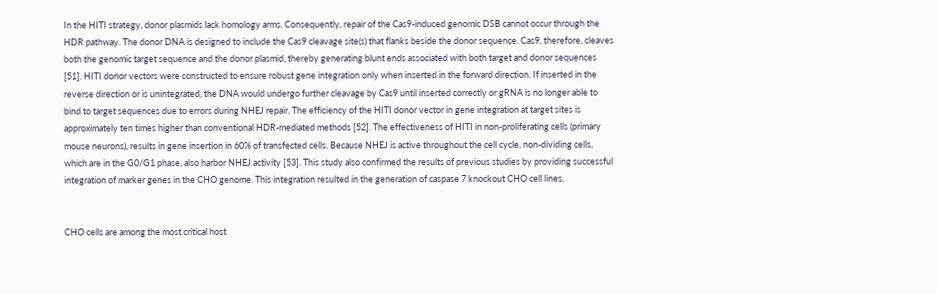In the HITI strategy, donor plasmids lack homology arms. Consequently, repair of the Cas9-induced genomic DSB cannot occur through the HDR pathway. The donor DNA is designed to include the Cas9 cleavage site(s) that flanks beside the donor sequence. Cas9, therefore, cleaves both the genomic target sequence and the donor plasmid, thereby generating blunt ends associated with both target and donor sequences [51]. HITI donor vectors were constructed to ensure robust gene integration only when inserted in the forward direction. If inserted in the reverse direction or is unintegrated, the DNA would undergo further cleavage by Cas9 until inserted correctly or gRNA is no longer able to bind to target sequences due to errors during NHEJ repair. The efficiency of the HITI donor vector in gene integration at target sites is approximately ten times higher than conventional HDR-mediated methods [52]. The effectiveness of HITI in non-proliferating cells (primary mouse neurons), results in gene insertion in 60% of transfected cells. Because NHEJ is active throughout the cell cycle, non-dividing cells, which are in the G0/G1 phase, also harbor NHEJ activity [53]. This study also confirmed the results of previous studies by providing successful integration of marker genes in the CHO genome. This integration resulted in the generation of caspase 7 knockout CHO cell lines.


CHO cells are among the most critical host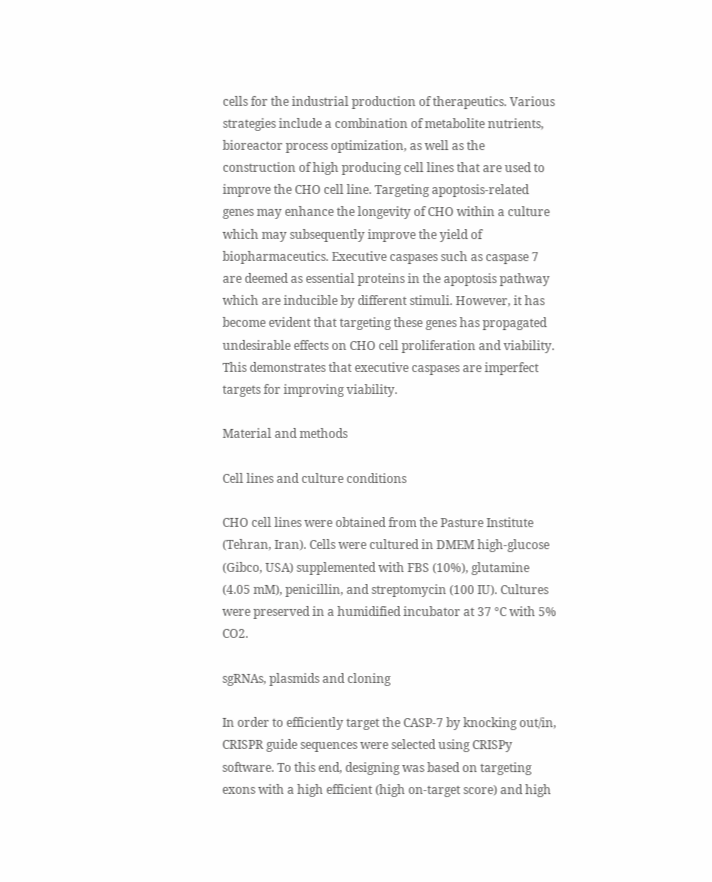cells for the industrial production of therapeutics. Various strategies include a combination of metabolite nutrients, bioreactor process optimization, as well as the construction of high producing cell lines that are used to improve the CHO cell line. Targeting apoptosis-related genes may enhance the longevity of CHO within a culture which may subsequently improve the yield of biopharmaceutics. Executive caspases such as caspase 7 are deemed as essential proteins in the apoptosis pathway which are inducible by different stimuli. However, it has become evident that targeting these genes has propagated undesirable effects on CHO cell proliferation and viability. This demonstrates that executive caspases are imperfect targets for improving viability.

Material and methods

Cell lines and culture conditions

CHO cell lines were obtained from the Pasture Institute (Tehran, Iran). Cells were cultured in DMEM high-glucose (Gibco, USA) supplemented with FBS (10%), glutamine (4.05 mM), penicillin, and streptomycin (100 IU). Cultures were preserved in a humidified incubator at 37 °C with 5% CO2.

sgRNAs, plasmids and cloning

In order to efficiently target the CASP-7 by knocking out/in, CRISPR guide sequences were selected using CRISPy software. To this end, designing was based on targeting exons with a high efficient (high on-target score) and high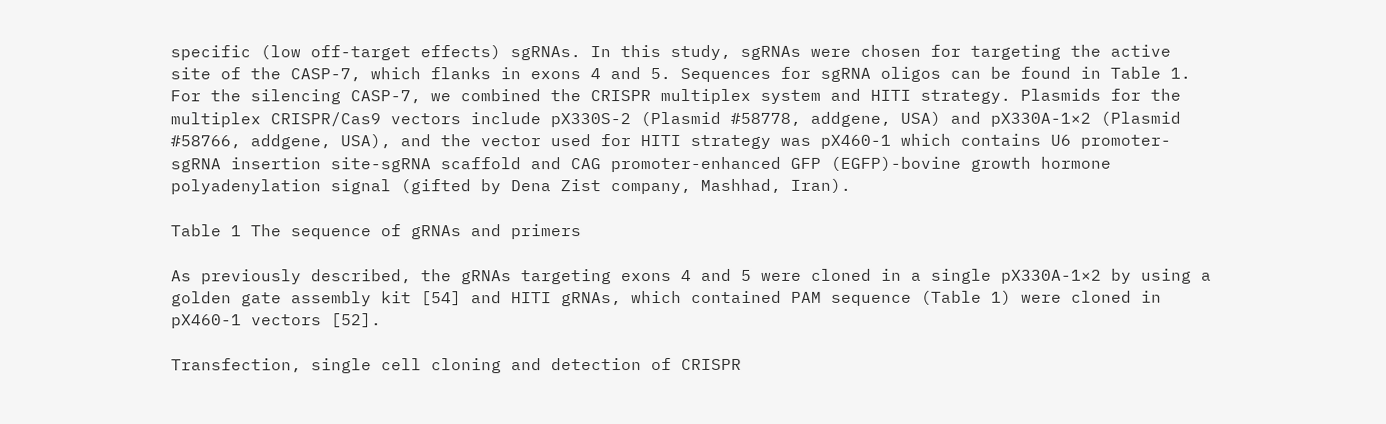specific (low off-target effects) sgRNAs. In this study, sgRNAs were chosen for targeting the active site of the CASP-7, which flanks in exons 4 and 5. Sequences for sgRNA oligos can be found in Table 1. For the silencing CASP-7, we combined the CRISPR multiplex system and HITI strategy. Plasmids for the multiplex CRISPR/Cas9 vectors include pX330S-2 (Plasmid #58778, addgene, USA) and pX330A-1×2 (Plasmid #58766, addgene, USA), and the vector used for HITI strategy was pX460-1 which contains U6 promoter-sgRNA insertion site-sgRNA scaffold and CAG promoter-enhanced GFP (EGFP)-bovine growth hormone polyadenylation signal (gifted by Dena Zist company, Mashhad, Iran).

Table 1 The sequence of gRNAs and primers

As previously described, the gRNAs targeting exons 4 and 5 were cloned in a single pX330A-1×2 by using a golden gate assembly kit [54] and HITI gRNAs, which contained PAM sequence (Table 1) were cloned in pX460-1 vectors [52].

Transfection, single cell cloning and detection of CRISPR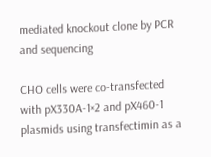mediated knockout clone by PCR and sequencing

CHO cells were co-transfected with pX330A-1×2 and pX460-1 plasmids using transfectimin as a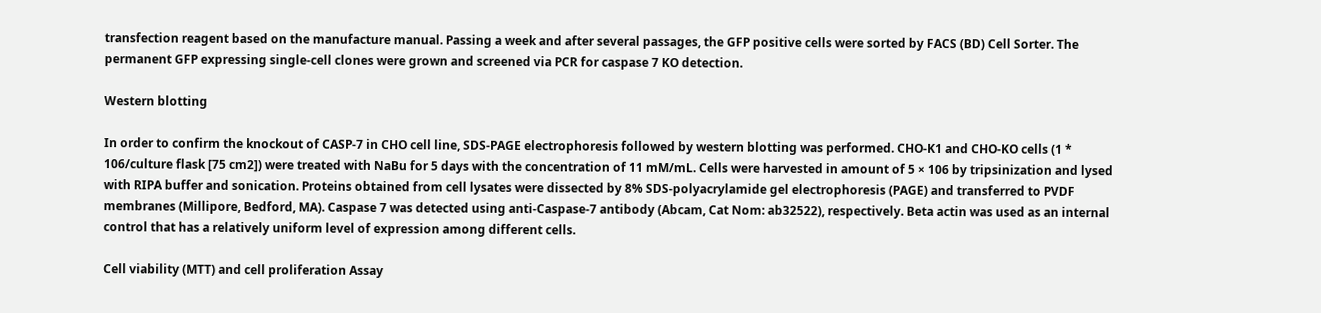transfection reagent based on the manufacture manual. Passing a week and after several passages, the GFP positive cells were sorted by FACS (BD) Cell Sorter. The permanent GFP expressing single-cell clones were grown and screened via PCR for caspase 7 KO detection.

Western blotting

In order to confirm the knockout of CASP-7 in CHO cell line, SDS-PAGE electrophoresis followed by western blotting was performed. CHO-K1 and CHO-KO cells (1 * 106/culture flask [75 cm2]) were treated with NaBu for 5 days with the concentration of 11 mM/mL. Cells were harvested in amount of 5 × 106 by tripsinization and lysed with RIPA buffer and sonication. Proteins obtained from cell lysates were dissected by 8% SDS-polyacrylamide gel electrophoresis (PAGE) and transferred to PVDF membranes (Millipore, Bedford, MA). Caspase 7 was detected using anti-Caspase-7 antibody (Abcam, Cat Nom: ab32522), respectively. Beta actin was used as an internal control that has a relatively uniform level of expression among different cells.

Cell viability (MTT) and cell proliferation Assay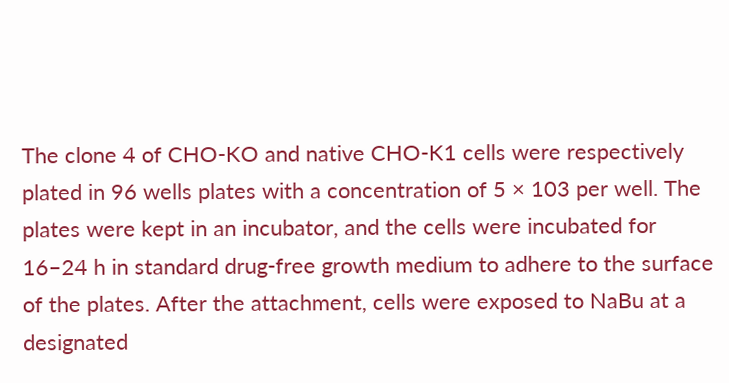The clone 4 of CHO-KO and native CHO-K1 cells were respectively plated in 96 wells plates with a concentration of 5 × 103 per well. The plates were kept in an incubator, and the cells were incubated for 16–24 h in standard drug-free growth medium to adhere to the surface of the plates. After the attachment, cells were exposed to NaBu at a designated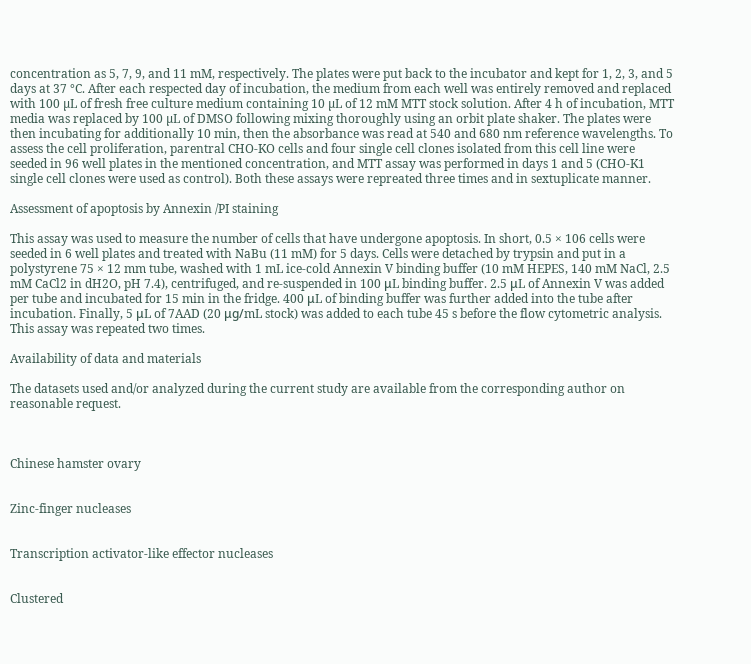concentration as 5, 7, 9, and 11 mM, respectively. The plates were put back to the incubator and kept for 1, 2, 3, and 5 days at 37 °C. After each respected day of incubation, the medium from each well was entirely removed and replaced with 100 µL of fresh free culture medium containing 10 µL of 12 mM MTT stock solution. After 4 h of incubation, MTT media was replaced by 100 µL of DMSO following mixing thoroughly using an orbit plate shaker. The plates were then incubating for additionally 10 min, then the absorbance was read at 540 and 680 nm reference wavelengths. To assess the cell proliferation, parentral CHO-KO cells and four single cell clones isolated from this cell line were seeded in 96 well plates in the mentioned concentration, and MTT assay was performed in days 1 and 5 (CHO-K1 single cell clones were used as control). Both these assays were repreated three times and in sextuplicate manner.

Assessment of apoptosis by Annexin /PI staining

This assay was used to measure the number of cells that have undergone apoptosis. In short, 0.5 × 106 cells were seeded in 6 well plates and treated with NaBu (11 mM) for 5 days. Cells were detached by trypsin and put in a polystyrene 75 × 12 mm tube, washed with 1 mL ice-cold Annexin V binding buffer (10 mM HEPES, 140 mM NaCl, 2.5 mM CaCl2 in dH2O, pH 7.4), centrifuged, and re-suspended in 100 μL binding buffer. 2.5 μL of Annexin V was added per tube and incubated for 15 min in the fridge. 400 μL of binding buffer was further added into the tube after incubation. Finally, 5 μL of 7AAD (20 μg/mL stock) was added to each tube 45 s before the flow cytometric analysis. This assay was repeated two times.

Availability of data and materials

The datasets used and/or analyzed during the current study are available from the corresponding author on reasonable request.



Chinese hamster ovary


Zinc-finger nucleases


Transcription activator-like effector nucleases


Clustered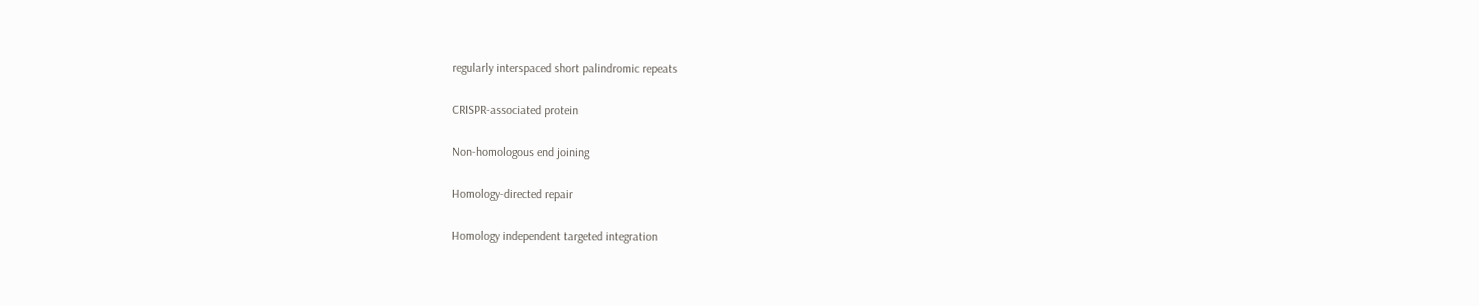regularly interspaced short palindromic repeats


CRISPR-associated protein


Non-homologous end joining


Homology-directed repair


Homology independent targeted integration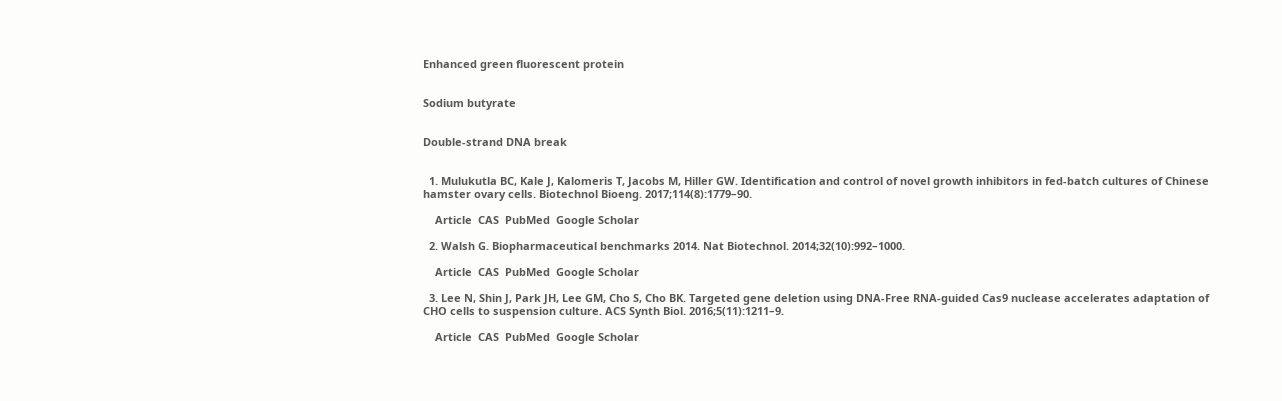Enhanced green fluorescent protein


Sodium butyrate


Double-strand DNA break


  1. Mulukutla BC, Kale J, Kalomeris T, Jacobs M, Hiller GW. Identification and control of novel growth inhibitors in fed-batch cultures of Chinese hamster ovary cells. Biotechnol Bioeng. 2017;114(8):1779–90.

    Article  CAS  PubMed  Google Scholar

  2. Walsh G. Biopharmaceutical benchmarks 2014. Nat Biotechnol. 2014;32(10):992–1000.

    Article  CAS  PubMed  Google Scholar

  3. Lee N, Shin J, Park JH, Lee GM, Cho S, Cho BK. Targeted gene deletion using DNA-Free RNA-guided Cas9 nuclease accelerates adaptation of CHO cells to suspension culture. ACS Synth Biol. 2016;5(11):1211–9.

    Article  CAS  PubMed  Google Scholar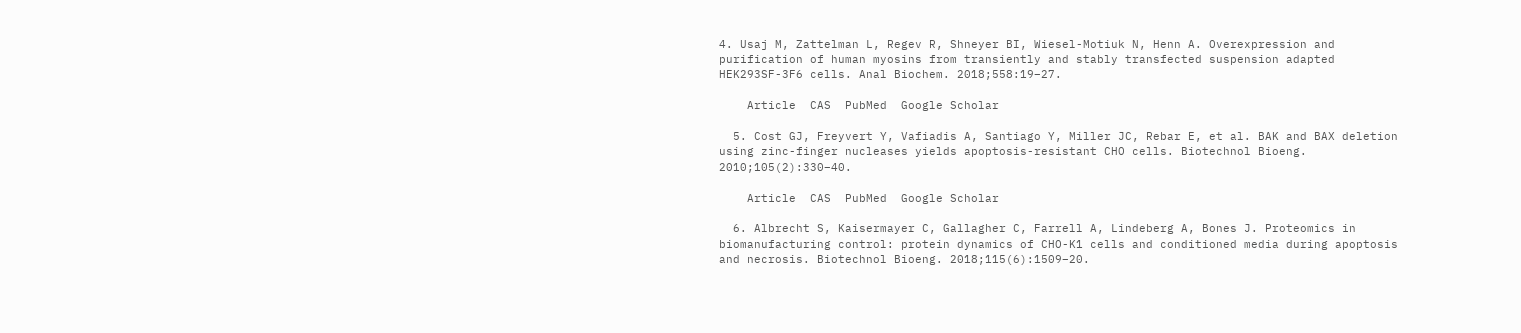4. Usaj M, Zattelman L, Regev R, Shneyer BI, Wiesel-Motiuk N, Henn A. Overexpression and purification of human myosins from transiently and stably transfected suspension adapted HEK293SF-3F6 cells. Anal Biochem. 2018;558:19–27.

    Article  CAS  PubMed  Google Scholar

  5. Cost GJ, Freyvert Y, Vafiadis A, Santiago Y, Miller JC, Rebar E, et al. BAK and BAX deletion using zinc-finger nucleases yields apoptosis-resistant CHO cells. Biotechnol Bioeng. 2010;105(2):330–40.

    Article  CAS  PubMed  Google Scholar

  6. Albrecht S, Kaisermayer C, Gallagher C, Farrell A, Lindeberg A, Bones J. Proteomics in biomanufacturing control: protein dynamics of CHO-K1 cells and conditioned media during apoptosis and necrosis. Biotechnol Bioeng. 2018;115(6):1509–20.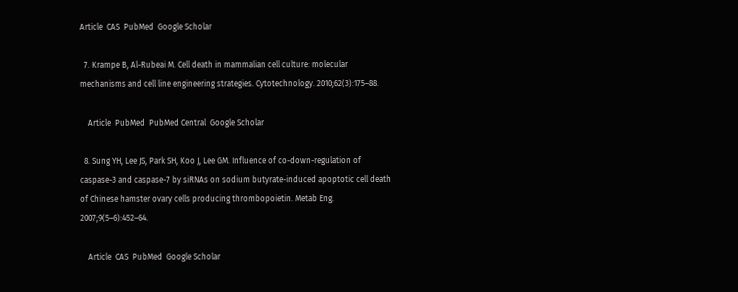Article  CAS  PubMed  Google Scholar

  7. Krampe B, Al-Rubeai M. Cell death in mammalian cell culture: molecular mechanisms and cell line engineering strategies. Cytotechnology. 2010;62(3):175–88.

    Article  PubMed  PubMed Central  Google Scholar

  8. Sung YH, Lee JS, Park SH, Koo J, Lee GM. Influence of co-down-regulation of caspase-3 and caspase-7 by siRNAs on sodium butyrate-induced apoptotic cell death of Chinese hamster ovary cells producing thrombopoietin. Metab Eng. 2007;9(5–6):452–64.

    Article  CAS  PubMed  Google Scholar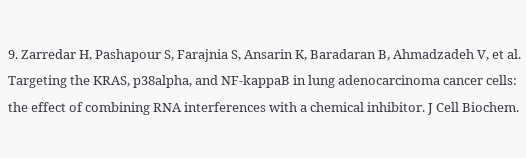9. Zarredar H, Pashapour S, Farajnia S, Ansarin K, Baradaran B, Ahmadzadeh V, et al. Targeting the KRAS, p38alpha, and NF-kappaB in lung adenocarcinoma cancer cells: the effect of combining RNA interferences with a chemical inhibitor. J Cell Biochem.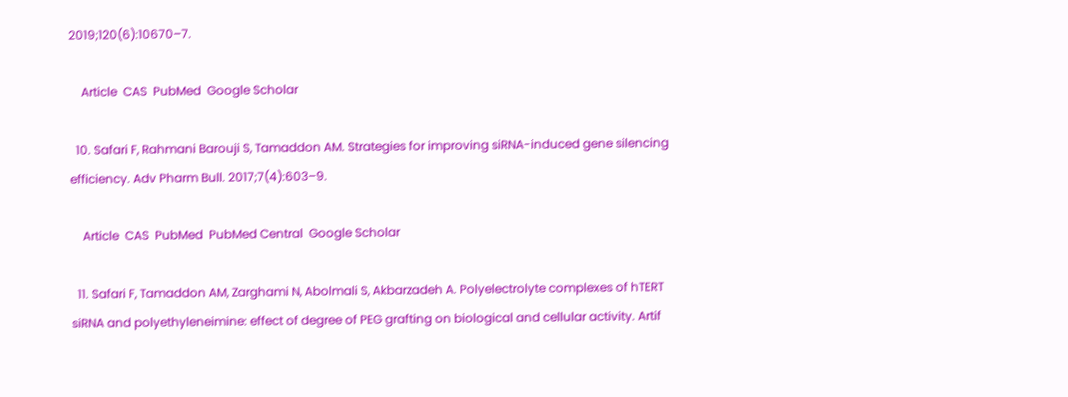2019;120(6):10670–7.

    Article  CAS  PubMed  Google Scholar

  10. Safari F, Rahmani Barouji S, Tamaddon AM. Strategies for improving siRNA-induced gene silencing efficiency. Adv Pharm Bull. 2017;7(4):603–9.

    Article  CAS  PubMed  PubMed Central  Google Scholar

  11. Safari F, Tamaddon AM, Zarghami N, Abolmali S, Akbarzadeh A. Polyelectrolyte complexes of hTERT siRNA and polyethyleneimine: effect of degree of PEG grafting on biological and cellular activity. Artif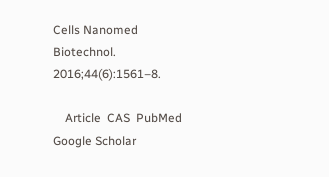Cells Nanomed Biotechnol. 2016;44(6):1561–8.

    Article  CAS  PubMed  Google Scholar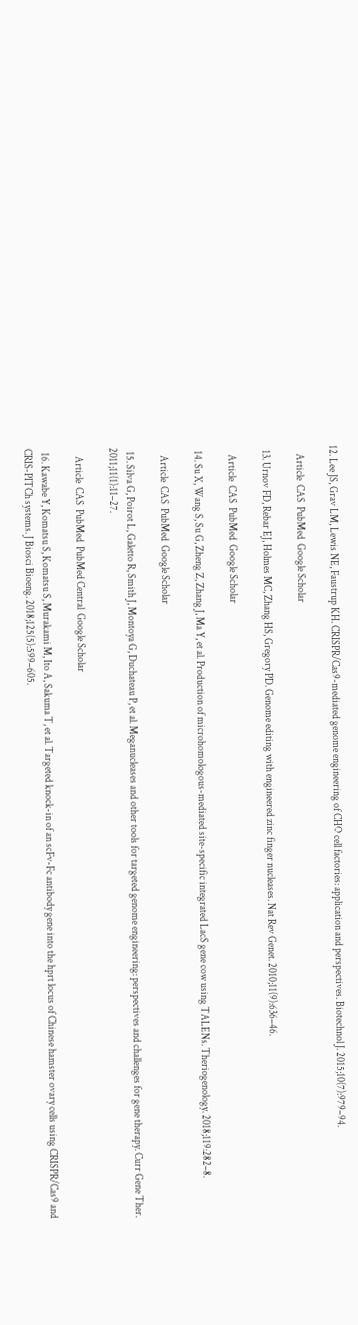12. Lee JS, Grav LM, Lewis NE, Faustrup KH. CRISPR/Cas9-mediated genome engineering of CHO cell factories: application and perspectives. Biotechnol J. 2015;10(7):979–94.

    Article  CAS  PubMed  Google Scholar

  13. Urnov FD, Rebar EJ, Holmes MC, Zhang HS, Gregory PD. Genome editing with engineered zinc finger nucleases. Nat Rev Genet. 2010;11(9):636–46.

    Article  CAS  PubMed  Google Scholar

  14. Su X, Wang S, Su G, Zheng Z, Zhang J, Ma Y, et al. Production of microhomologous-mediated site-specific integrated LacS gene cow using TALENs. Theriogenology. 2018;119:282–8.

    Article  CAS  PubMed  Google Scholar

  15. Silva G, Poirot L, Galetto R, Smith J, Montoya G, Duchateau P, et al. Meganucleases and other tools for targeted genome engineering: perspectives and challenges for gene therapy. Curr Gene Ther. 2011;11(1):11–27.

    Article  CAS  PubMed  PubMed Central  Google Scholar

  16. Kawabe Y, Komatsu S, Komatsu S, Murakami M, Ito A, Sakuma T, et al. Targeted knock-in of an scFv-Fc antibody gene into the hprt locus of Chinese hamster ovary cells using CRISPR/Cas9 and CRIS-PITCh systems. J Biosci Bioeng. 2018;125(5):599–605.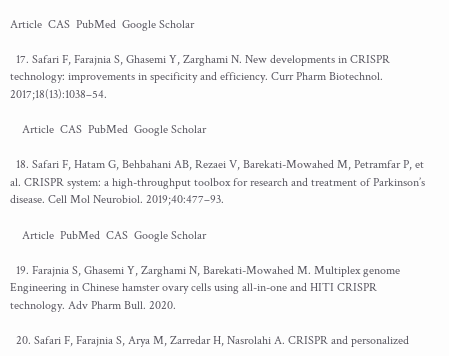Article  CAS  PubMed  Google Scholar

  17. Safari F, Farajnia S, Ghasemi Y, Zarghami N. New developments in CRISPR technology: improvements in specificity and efficiency. Curr Pharm Biotechnol. 2017;18(13):1038–54.

    Article  CAS  PubMed  Google Scholar

  18. Safari F, Hatam G, Behbahani AB, Rezaei V, Barekati-Mowahed M, Petramfar P, et al. CRISPR system: a high-throughput toolbox for research and treatment of Parkinson’s disease. Cell Mol Neurobiol. 2019;40:477–93.

    Article  PubMed  CAS  Google Scholar

  19. Farajnia S, Ghasemi Y, Zarghami N, Barekati-Mowahed M. Multiplex genome Engineering in Chinese hamster ovary cells using all-in-one and HITI CRISPR technology. Adv Pharm Bull. 2020.

  20. Safari F, Farajnia S, Arya M, Zarredar H, Nasrolahi A. CRISPR and personalized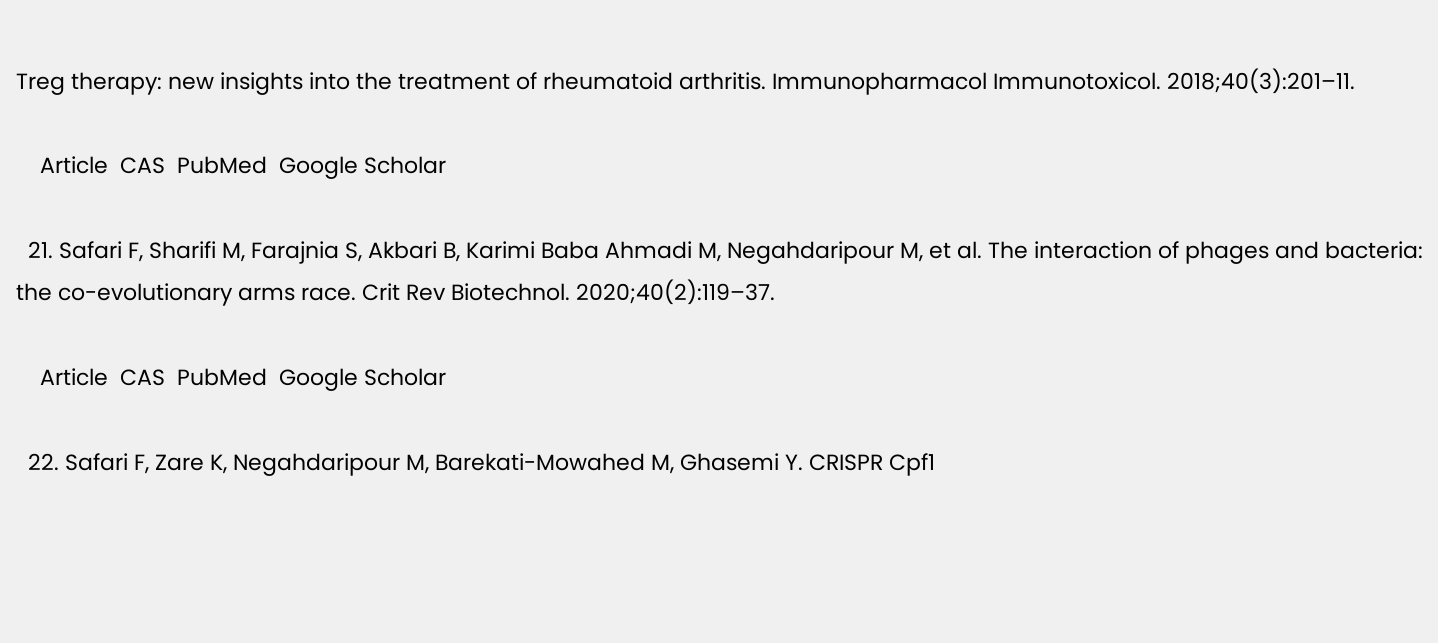Treg therapy: new insights into the treatment of rheumatoid arthritis. Immunopharmacol Immunotoxicol. 2018;40(3):201–11.

    Article  CAS  PubMed  Google Scholar

  21. Safari F, Sharifi M, Farajnia S, Akbari B, Karimi Baba Ahmadi M, Negahdaripour M, et al. The interaction of phages and bacteria: the co-evolutionary arms race. Crit Rev Biotechnol. 2020;40(2):119–37.

    Article  CAS  PubMed  Google Scholar

  22. Safari F, Zare K, Negahdaripour M, Barekati-Mowahed M, Ghasemi Y. CRISPR Cpf1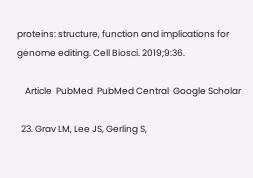proteins: structure, function and implications for genome editing. Cell Biosci. 2019;9:36.

    Article  PubMed  PubMed Central  Google Scholar

  23. Grav LM, Lee JS, Gerling S,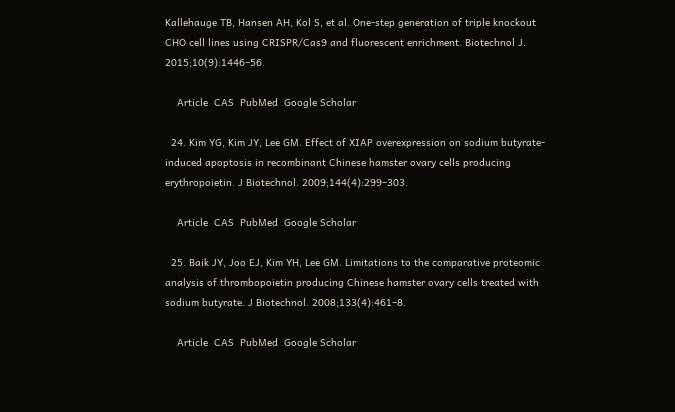Kallehauge TB, Hansen AH, Kol S, et al. One-step generation of triple knockout CHO cell lines using CRISPR/Cas9 and fluorescent enrichment. Biotechnol J. 2015;10(9):1446–56.

    Article  CAS  PubMed  Google Scholar

  24. Kim YG, Kim JY, Lee GM. Effect of XIAP overexpression on sodium butyrate-induced apoptosis in recombinant Chinese hamster ovary cells producing erythropoietin. J Biotechnol. 2009;144(4):299–303.

    Article  CAS  PubMed  Google Scholar

  25. Baik JY, Joo EJ, Kim YH, Lee GM. Limitations to the comparative proteomic analysis of thrombopoietin producing Chinese hamster ovary cells treated with sodium butyrate. J Biotechnol. 2008;133(4):461–8.

    Article  CAS  PubMed  Google Scholar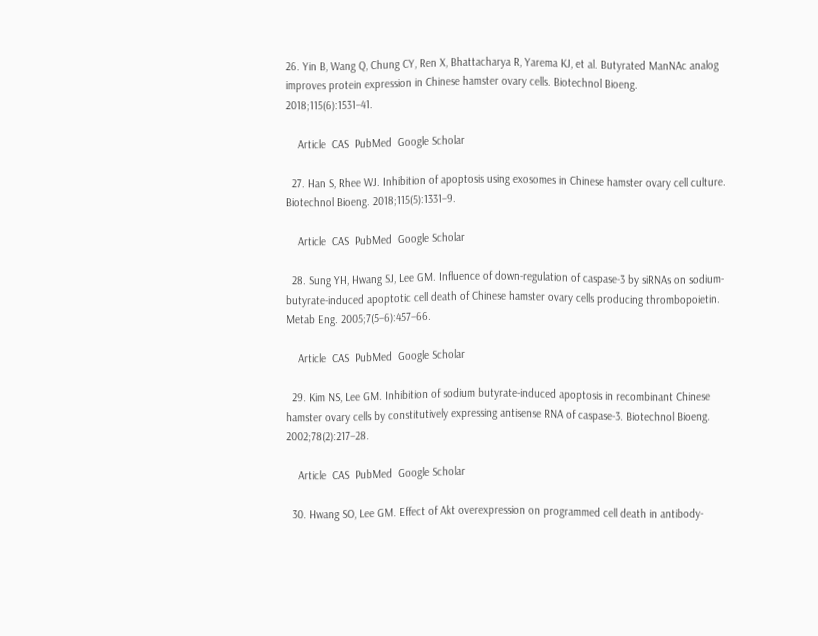26. Yin B, Wang Q, Chung CY, Ren X, Bhattacharya R, Yarema KJ, et al. Butyrated ManNAc analog improves protein expression in Chinese hamster ovary cells. Biotechnol Bioeng. 2018;115(6):1531–41.

    Article  CAS  PubMed  Google Scholar

  27. Han S, Rhee WJ. Inhibition of apoptosis using exosomes in Chinese hamster ovary cell culture. Biotechnol Bioeng. 2018;115(5):1331–9.

    Article  CAS  PubMed  Google Scholar

  28. Sung YH, Hwang SJ, Lee GM. Influence of down-regulation of caspase-3 by siRNAs on sodium-butyrate-induced apoptotic cell death of Chinese hamster ovary cells producing thrombopoietin. Metab Eng. 2005;7(5–6):457–66.

    Article  CAS  PubMed  Google Scholar

  29. Kim NS, Lee GM. Inhibition of sodium butyrate-induced apoptosis in recombinant Chinese hamster ovary cells by constitutively expressing antisense RNA of caspase-3. Biotechnol Bioeng. 2002;78(2):217–28.

    Article  CAS  PubMed  Google Scholar

  30. Hwang SO, Lee GM. Effect of Akt overexpression on programmed cell death in antibody-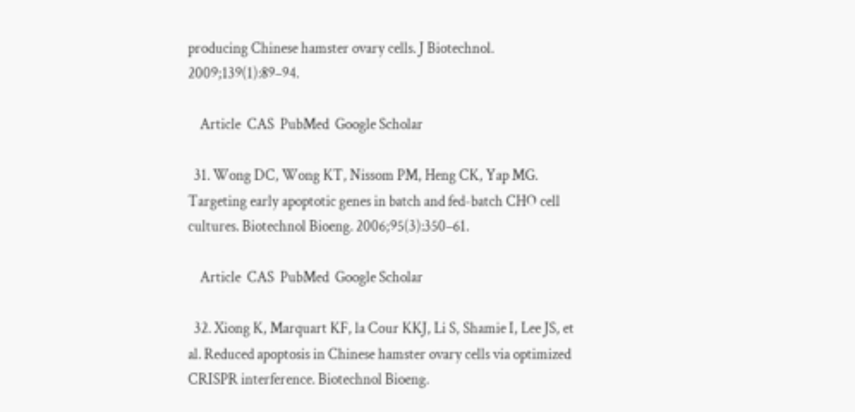producing Chinese hamster ovary cells. J Biotechnol. 2009;139(1):89–94.

    Article  CAS  PubMed  Google Scholar

  31. Wong DC, Wong KT, Nissom PM, Heng CK, Yap MG. Targeting early apoptotic genes in batch and fed-batch CHO cell cultures. Biotechnol Bioeng. 2006;95(3):350–61.

    Article  CAS  PubMed  Google Scholar

  32. Xiong K, Marquart KF, la Cour KKJ, Li S, Shamie I, Lee JS, et al. Reduced apoptosis in Chinese hamster ovary cells via optimized CRISPR interference. Biotechnol Bioeng.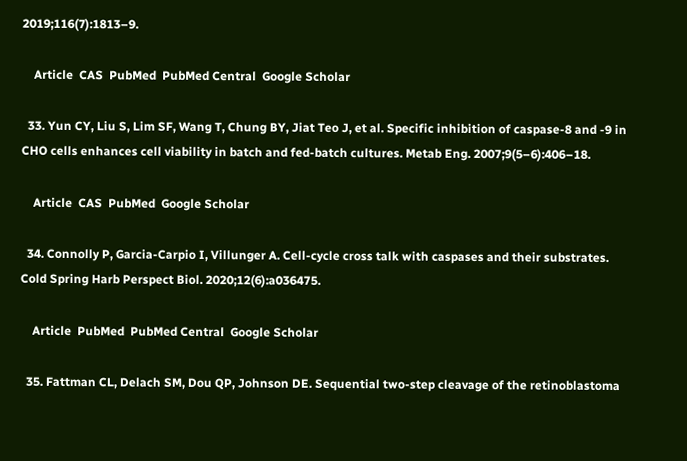2019;116(7):1813–9.

    Article  CAS  PubMed  PubMed Central  Google Scholar

  33. Yun CY, Liu S, Lim SF, Wang T, Chung BY, Jiat Teo J, et al. Specific inhibition of caspase-8 and -9 in CHO cells enhances cell viability in batch and fed-batch cultures. Metab Eng. 2007;9(5–6):406–18.

    Article  CAS  PubMed  Google Scholar

  34. Connolly P, Garcia-Carpio I, Villunger A. Cell-cycle cross talk with caspases and their substrates. Cold Spring Harb Perspect Biol. 2020;12(6):a036475.

    Article  PubMed  PubMed Central  Google Scholar

  35. Fattman CL, Delach SM, Dou QP, Johnson DE. Sequential two-step cleavage of the retinoblastoma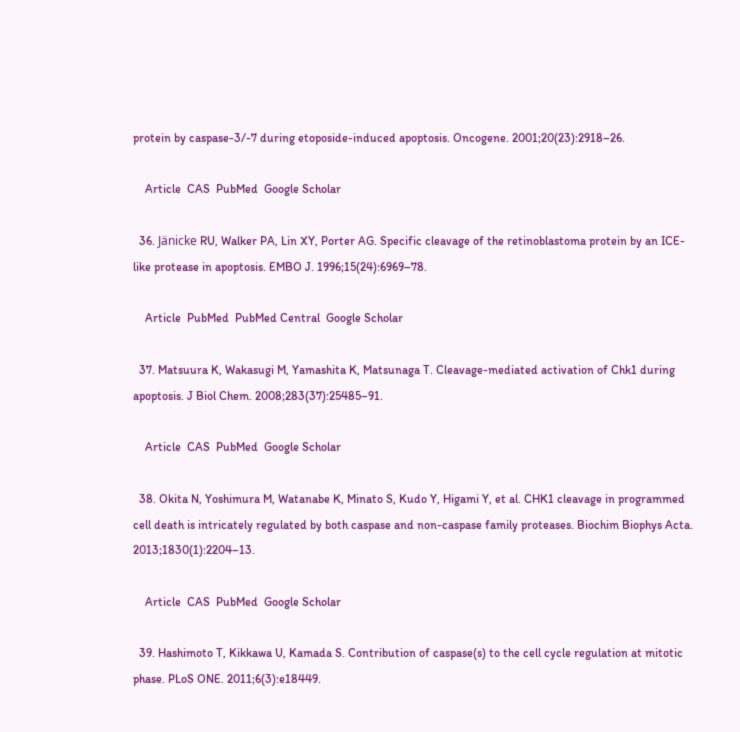protein by caspase-3/-7 during etoposide-induced apoptosis. Oncogene. 2001;20(23):2918–26.

    Article  CAS  PubMed  Google Scholar

  36. Jänicke RU, Walker PA, Lin XY, Porter AG. Specific cleavage of the retinoblastoma protein by an ICE-like protease in apoptosis. EMBO J. 1996;15(24):6969–78.

    Article  PubMed  PubMed Central  Google Scholar

  37. Matsuura K, Wakasugi M, Yamashita K, Matsunaga T. Cleavage-mediated activation of Chk1 during apoptosis. J Biol Chem. 2008;283(37):25485–91.

    Article  CAS  PubMed  Google Scholar

  38. Okita N, Yoshimura M, Watanabe K, Minato S, Kudo Y, Higami Y, et al. CHK1 cleavage in programmed cell death is intricately regulated by both caspase and non-caspase family proteases. Biochim Biophys Acta. 2013;1830(1):2204–13.

    Article  CAS  PubMed  Google Scholar

  39. Hashimoto T, Kikkawa U, Kamada S. Contribution of caspase(s) to the cell cycle regulation at mitotic phase. PLoS ONE. 2011;6(3):e18449.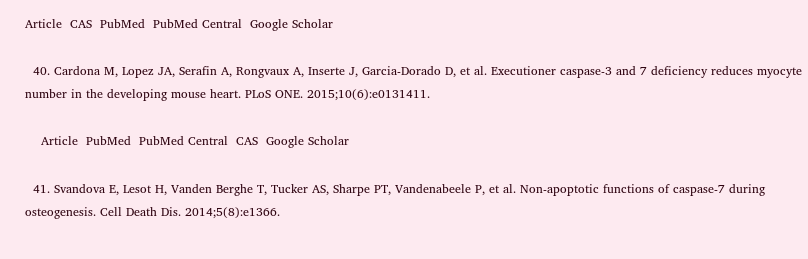Article  CAS  PubMed  PubMed Central  Google Scholar

  40. Cardona M, Lopez JA, Serafin A, Rongvaux A, Inserte J, Garcia-Dorado D, et al. Executioner caspase-3 and 7 deficiency reduces myocyte number in the developing mouse heart. PLoS ONE. 2015;10(6):e0131411.

    Article  PubMed  PubMed Central  CAS  Google Scholar

  41. Svandova E, Lesot H, Vanden Berghe T, Tucker AS, Sharpe PT, Vandenabeele P, et al. Non-apoptotic functions of caspase-7 during osteogenesis. Cell Death Dis. 2014;5(8):e1366.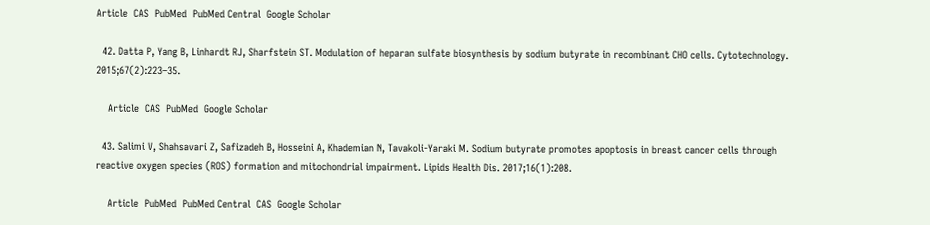Article  CAS  PubMed  PubMed Central  Google Scholar

  42. Datta P, Yang B, Linhardt RJ, Sharfstein ST. Modulation of heparan sulfate biosynthesis by sodium butyrate in recombinant CHO cells. Cytotechnology. 2015;67(2):223–35.

    Article  CAS  PubMed  Google Scholar

  43. Salimi V, Shahsavari Z, Safizadeh B, Hosseini A, Khademian N, Tavakoli-Yaraki M. Sodium butyrate promotes apoptosis in breast cancer cells through reactive oxygen species (ROS) formation and mitochondrial impairment. Lipids Health Dis. 2017;16(1):208.

    Article  PubMed  PubMed Central  CAS  Google Scholar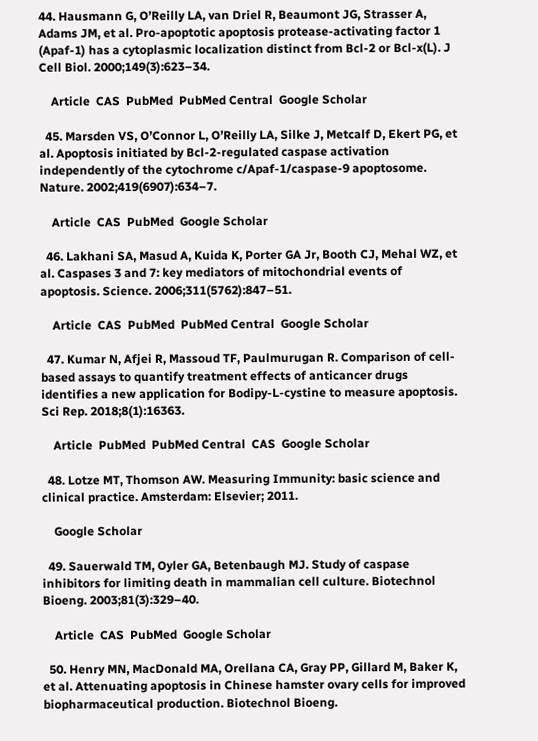44. Hausmann G, O’Reilly LA, van Driel R, Beaumont JG, Strasser A, Adams JM, et al. Pro-apoptotic apoptosis protease-activating factor 1 (Apaf-1) has a cytoplasmic localization distinct from Bcl-2 or Bcl-x(L). J Cell Biol. 2000;149(3):623–34.

    Article  CAS  PubMed  PubMed Central  Google Scholar

  45. Marsden VS, O’Connor L, O’Reilly LA, Silke J, Metcalf D, Ekert PG, et al. Apoptosis initiated by Bcl-2-regulated caspase activation independently of the cytochrome c/Apaf-1/caspase-9 apoptosome. Nature. 2002;419(6907):634–7.

    Article  CAS  PubMed  Google Scholar

  46. Lakhani SA, Masud A, Kuida K, Porter GA Jr, Booth CJ, Mehal WZ, et al. Caspases 3 and 7: key mediators of mitochondrial events of apoptosis. Science. 2006;311(5762):847–51.

    Article  CAS  PubMed  PubMed Central  Google Scholar

  47. Kumar N, Afjei R, Massoud TF, Paulmurugan R. Comparison of cell-based assays to quantify treatment effects of anticancer drugs identifies a new application for Bodipy-L-cystine to measure apoptosis. Sci Rep. 2018;8(1):16363.

    Article  PubMed  PubMed Central  CAS  Google Scholar

  48. Lotze MT, Thomson AW. Measuring Immunity: basic science and clinical practice. Amsterdam: Elsevier; 2011.

    Google Scholar

  49. Sauerwald TM, Oyler GA, Betenbaugh MJ. Study of caspase inhibitors for limiting death in mammalian cell culture. Biotechnol Bioeng. 2003;81(3):329–40.

    Article  CAS  PubMed  Google Scholar

  50. Henry MN, MacDonald MA, Orellana CA, Gray PP, Gillard M, Baker K, et al. Attenuating apoptosis in Chinese hamster ovary cells for improved biopharmaceutical production. Biotechnol Bioeng.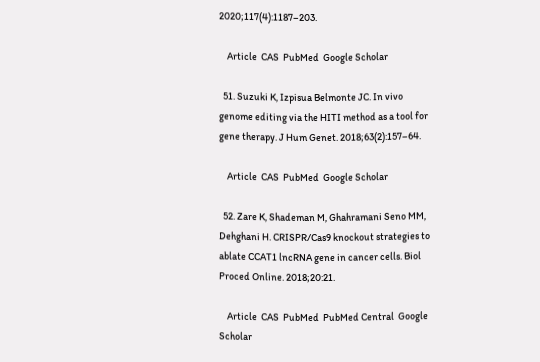2020;117(4):1187–203.

    Article  CAS  PubMed  Google Scholar

  51. Suzuki K, Izpisua Belmonte JC. In vivo genome editing via the HITI method as a tool for gene therapy. J Hum Genet. 2018;63(2):157–64.

    Article  CAS  PubMed  Google Scholar

  52. Zare K, Shademan M, Ghahramani Seno MM, Dehghani H. CRISPR/Cas9 knockout strategies to ablate CCAT1 lncRNA gene in cancer cells. Biol Proced Online. 2018;20:21.

    Article  CAS  PubMed  PubMed Central  Google Scholar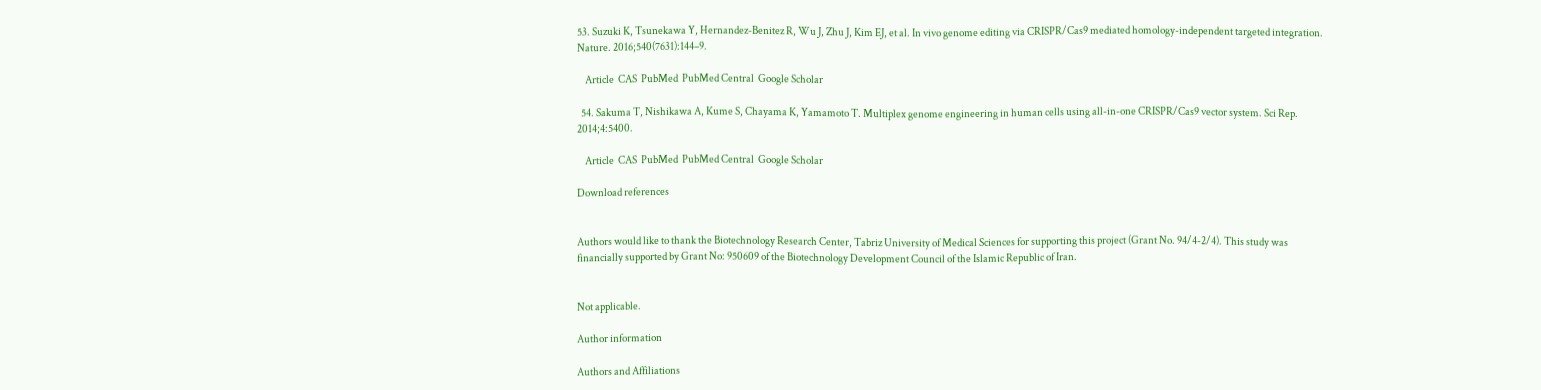53. Suzuki K, Tsunekawa Y, Hernandez-Benitez R, Wu J, Zhu J, Kim EJ, et al. In vivo genome editing via CRISPR/Cas9 mediated homology-independent targeted integration. Nature. 2016;540(7631):144–9.

    Article  CAS  PubMed  PubMed Central  Google Scholar

  54. Sakuma T, Nishikawa A, Kume S, Chayama K, Yamamoto T. Multiplex genome engineering in human cells using all-in-one CRISPR/Cas9 vector system. Sci Rep. 2014;4:5400.

    Article  CAS  PubMed  PubMed Central  Google Scholar

Download references


Authors would like to thank the Biotechnology Research Center, Tabriz University of Medical Sciences for supporting this project (Grant No. 94/4-2/4). This study was financially supported by Grant No: 950609 of the Biotechnology Development Council of the Islamic Republic of Iran.


Not applicable.

Author information

Authors and Affiliations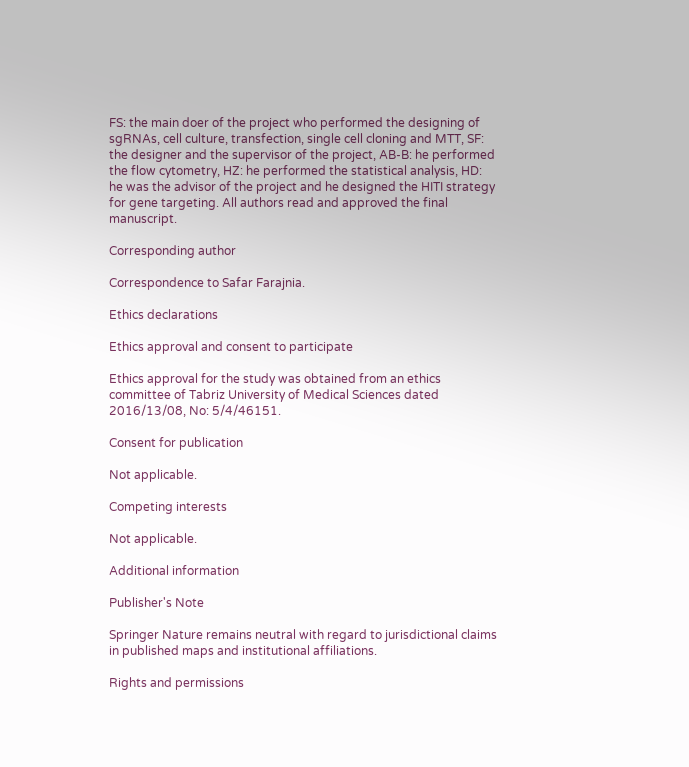FS: the main doer of the project who performed the designing of sgRNAs, cell culture, transfection, single cell cloning and MTT, SF: the designer and the supervisor of the project, AB-B: he performed the flow cytometry, HZ: he performed the statistical analysis, HD: he was the advisor of the project and he designed the HITI strategy for gene targeting. All authors read and approved the final manuscript.

Corresponding author

Correspondence to Safar Farajnia.

Ethics declarations

Ethics approval and consent to participate

Ethics approval for the study was obtained from an ethics committee of Tabriz University of Medical Sciences dated 2016/13/08, No: 5/4/46151.

Consent for publication

Not applicable.

Competing interests

Not applicable.

Additional information

Publisher's Note

Springer Nature remains neutral with regard to jurisdictional claims in published maps and institutional affiliations.

Rights and permissions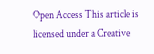Open Access This article is licensed under a Creative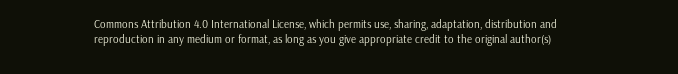Commons Attribution 4.0 International License, which permits use, sharing, adaptation, distribution and reproduction in any medium or format, as long as you give appropriate credit to the original author(s)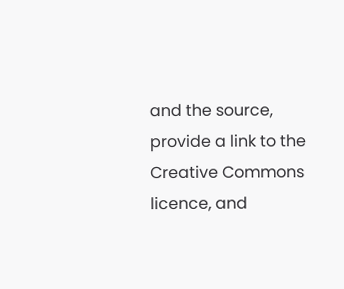and the source, provide a link to the Creative Commons licence, and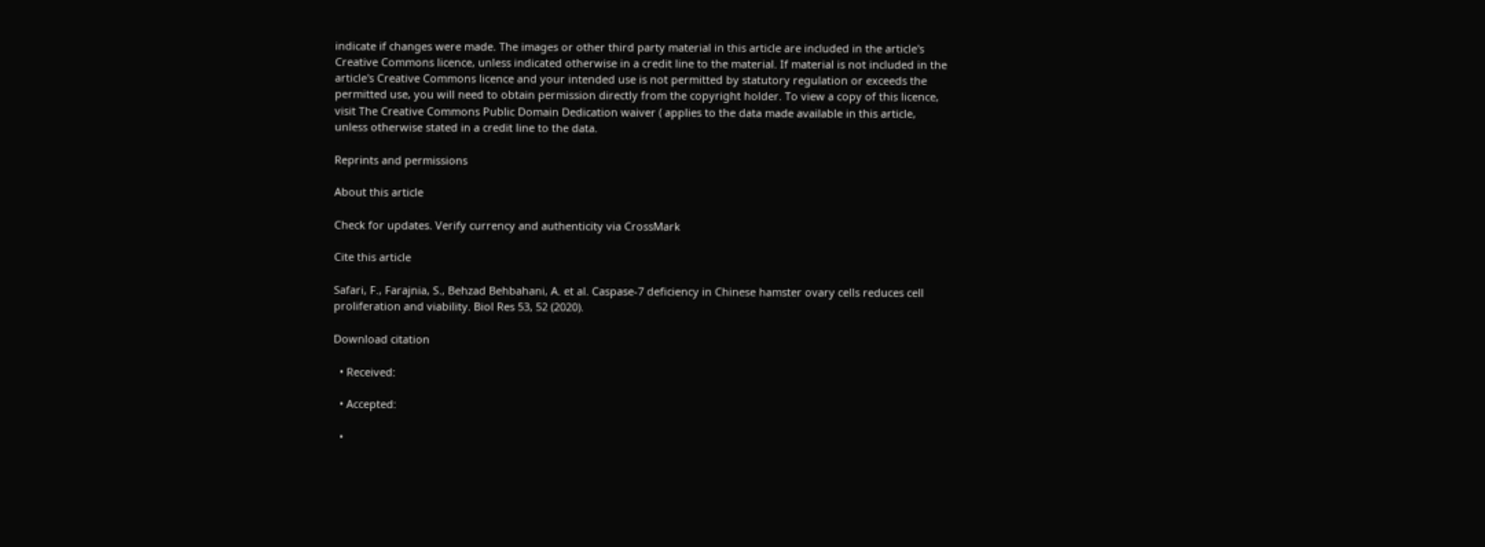indicate if changes were made. The images or other third party material in this article are included in the article's Creative Commons licence, unless indicated otherwise in a credit line to the material. If material is not included in the article's Creative Commons licence and your intended use is not permitted by statutory regulation or exceeds the permitted use, you will need to obtain permission directly from the copyright holder. To view a copy of this licence, visit The Creative Commons Public Domain Dedication waiver ( applies to the data made available in this article, unless otherwise stated in a credit line to the data.

Reprints and permissions

About this article

Check for updates. Verify currency and authenticity via CrossMark

Cite this article

Safari, F., Farajnia, S., Behzad Behbahani, A. et al. Caspase-7 deficiency in Chinese hamster ovary cells reduces cell proliferation and viability. Biol Res 53, 52 (2020).

Download citation

  • Received:

  • Accepted:

  •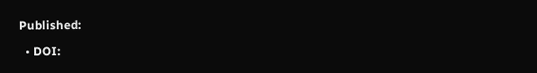Published:

  • DOI: